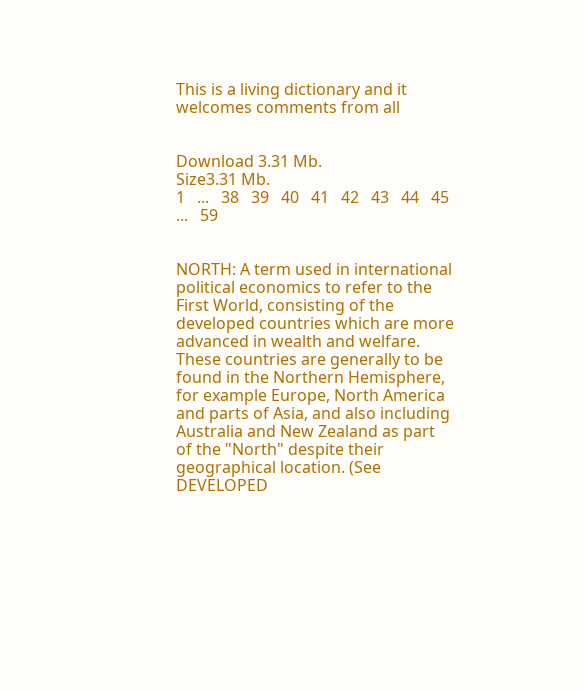This is a living dictionary and it welcomes comments from all


Download 3.31 Mb.
Size3.31 Mb.
1   ...   38   39   40   41   42   43   44   45   ...   59


NORTH: A term used in international political economics to refer to the First World, consisting of the developed countries which are more advanced in wealth and welfare. These countries are generally to be found in the Northern Hemisphere, for example Europe, North America and parts of Asia, and also including Australia and New Zealand as part of the "North" despite their geographical location. (See DEVELOPED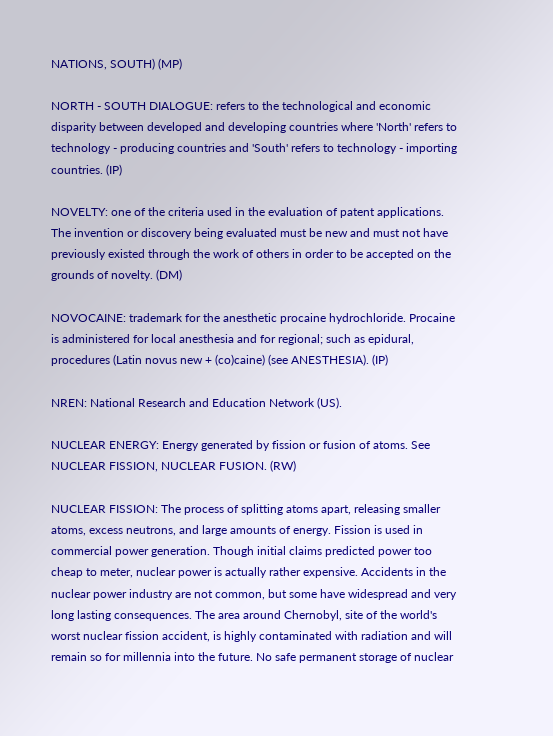NATIONS, SOUTH) (MP)

NORTH - SOUTH DIALOGUE: refers to the technological and economic disparity between developed and developing countries where 'North' refers to technology - producing countries and 'South' refers to technology - importing countries. (IP)

NOVELTY: one of the criteria used in the evaluation of patent applications. The invention or discovery being evaluated must be new and must not have previously existed through the work of others in order to be accepted on the grounds of novelty. (DM)

NOVOCAINE: trademark for the anesthetic procaine hydrochloride. Procaine is administered for local anesthesia and for regional; such as epidural, procedures (Latin novus new + (co)caine) (see ANESTHESIA). (IP)

NREN: National Research and Education Network (US).

NUCLEAR ENERGY: Energy generated by fission or fusion of atoms. See NUCLEAR FISSION, NUCLEAR FUSION. (RW)

NUCLEAR FISSION: The process of splitting atoms apart, releasing smaller atoms, excess neutrons, and large amounts of energy. Fission is used in commercial power generation. Though initial claims predicted power too cheap to meter, nuclear power is actually rather expensive. Accidents in the nuclear power industry are not common, but some have widespread and very long lasting consequences. The area around Chernobyl, site of the world's worst nuclear fission accident, is highly contaminated with radiation and will remain so for millennia into the future. No safe permanent storage of nuclear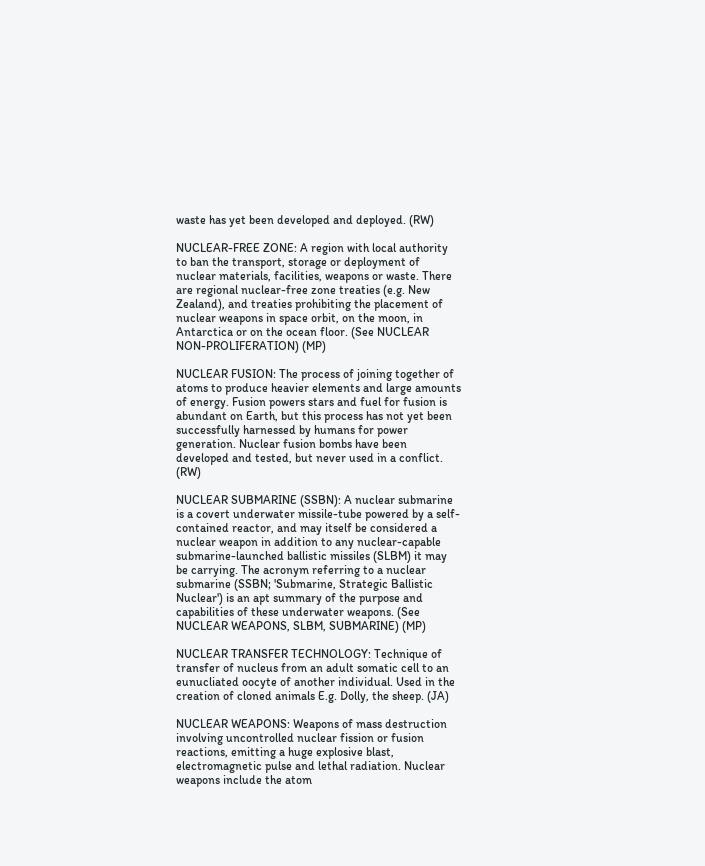waste has yet been developed and deployed. (RW)

NUCLEAR-FREE ZONE: A region with local authority to ban the transport, storage or deployment of nuclear materials, facilities, weapons or waste. There are regional nuclear-free zone treaties (e.g. New Zealand), and treaties prohibiting the placement of nuclear weapons in space orbit, on the moon, in Antarctica or on the ocean floor. (See NUCLEAR NON-PROLIFERATION) (MP)

NUCLEAR FUSION: The process of joining together of atoms to produce heavier elements and large amounts of energy. Fusion powers stars and fuel for fusion is abundant on Earth, but this process has not yet been successfully harnessed by humans for power generation. Nuclear fusion bombs have been developed and tested, but never used in a conflict. (RW)

NUCLEAR SUBMARINE (SSBN): A nuclear submarine is a covert underwater missile-tube powered by a self-contained reactor, and may itself be considered a nuclear weapon in addition to any nuclear-capable submarine-launched ballistic missiles (SLBM) it may be carrying. The acronym referring to a nuclear submarine (SSBN; 'Submarine, Strategic Ballistic Nuclear') is an apt summary of the purpose and capabilities of these underwater weapons. (See NUCLEAR WEAPONS, SLBM, SUBMARINE) (MP)

NUCLEAR TRANSFER TECHNOLOGY: Technique of transfer of nucleus from an adult somatic cell to an eunucliated oocyte of another individual. Used in the creation of cloned animals E.g. Dolly, the sheep. (JA)

NUCLEAR WEAPONS: Weapons of mass destruction involving uncontrolled nuclear fission or fusion reactions, emitting a huge explosive blast, electromagnetic pulse and lethal radiation. Nuclear weapons include the atom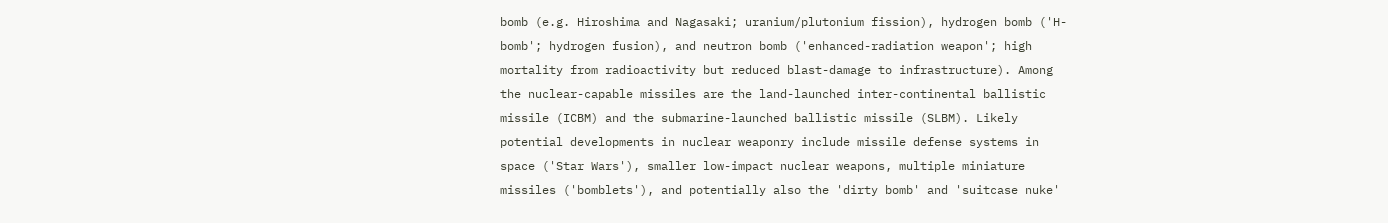bomb (e.g. Hiroshima and Nagasaki; uranium/plutonium fission), hydrogen bomb ('H-bomb'; hydrogen fusion), and neutron bomb ('enhanced-radiation weapon'; high mortality from radioactivity but reduced blast-damage to infrastructure). Among the nuclear-capable missiles are the land-launched inter-continental ballistic missile (ICBM) and the submarine-launched ballistic missile (SLBM). Likely potential developments in nuclear weaponry include missile defense systems in space ('Star Wars'), smaller low-impact nuclear weapons, multiple miniature missiles ('bomblets'), and potentially also the 'dirty bomb' and 'suitcase nuke'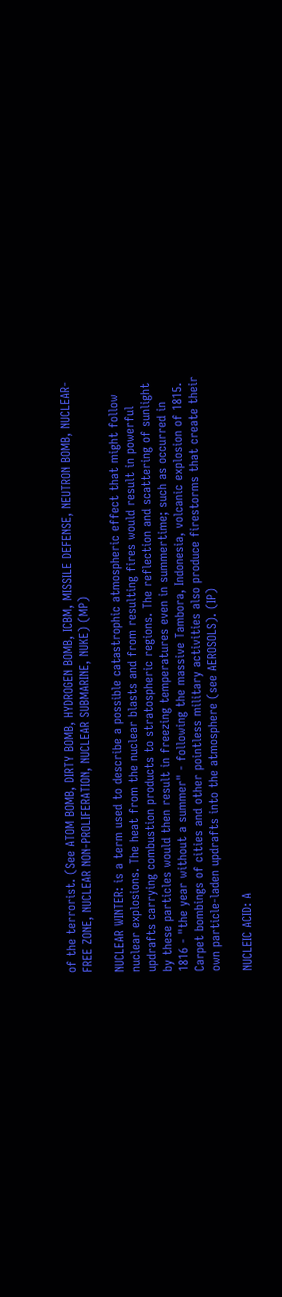of the terrorist. (See ATOM BOMB, DIRTY BOMB, HYDROGEN BOMB, ICBM, MISSILE DEFENSE, NEUTRON BOMB, NUCLEAR-FREE ZONE, NUCLEAR NON-PROLIFERATION, NUCLEAR SUBMARINE, NUKE) (MP)

NUCLEAR WINTER: is a term used to describe a possible catastrophic atmospheric effect that might follow nuclear explosions. The heat from the nuclear blasts and from resulting fires would result in powerful updrafts carrying combustion products to stratospheric regions. The reflection and scattering of sunlight by these particles would then result in freezing temperatures even in summertime; such as occurred in 1816 - "the year without a summer" - following the massive Tambora, Indonesia, volcanic explosion of 1815. Carpet bombings of cities and other pointless military activities also produce firestorms that create their own particle-laden updrafts into the atmosphere (see AEROSOLS). (IP)

NUCLEIC ACID: A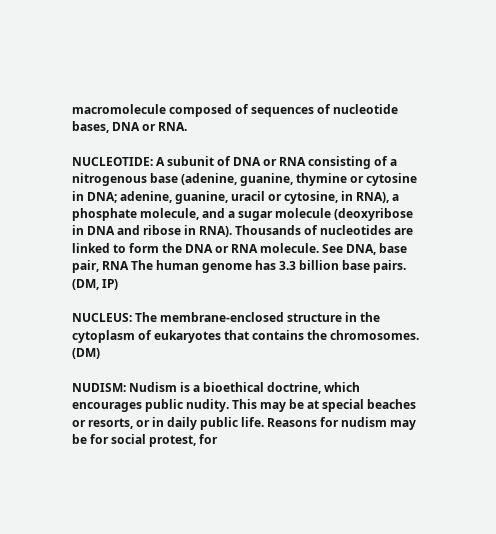macromolecule composed of sequences of nucleotide bases, DNA or RNA.

NUCLEOTIDE: A subunit of DNA or RNA consisting of a nitrogenous base (adenine, guanine, thymine or cytosine in DNA; adenine, guanine, uracil or cytosine, in RNA), a phosphate molecule, and a sugar molecule (deoxyribose in DNA and ribose in RNA). Thousands of nucleotides are linked to form the DNA or RNA molecule. See DNA, base pair, RNA The human genome has 3.3 billion base pairs. (DM, IP)

NUCLEUS: The membrane-enclosed structure in the cytoplasm of eukaryotes that contains the chromosomes. (DM)

NUDISM: Nudism is a bioethical doctrine, which encourages public nudity. This may be at special beaches or resorts, or in daily public life. Reasons for nudism may be for social protest, for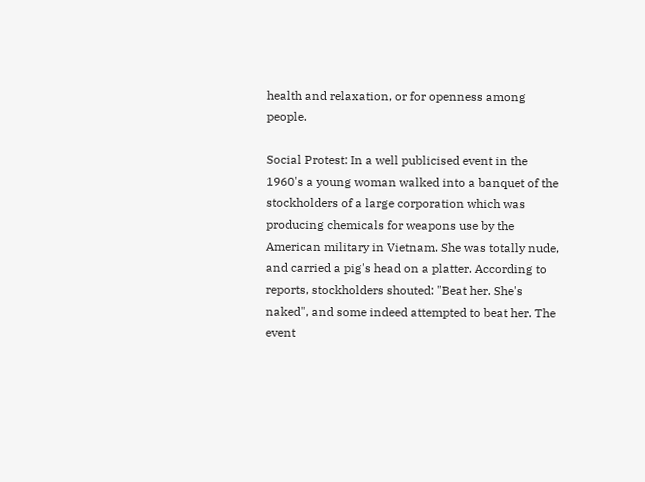health and relaxation, or for openness among people.

Social Protest: In a well publicised event in the 1960's a young woman walked into a banquet of the stockholders of a large corporation which was producing chemicals for weapons use by the American military in Vietnam. She was totally nude, and carried a pig's head on a platter. According to reports, stockholders shouted: "Beat her. She's naked", and some indeed attempted to beat her. The event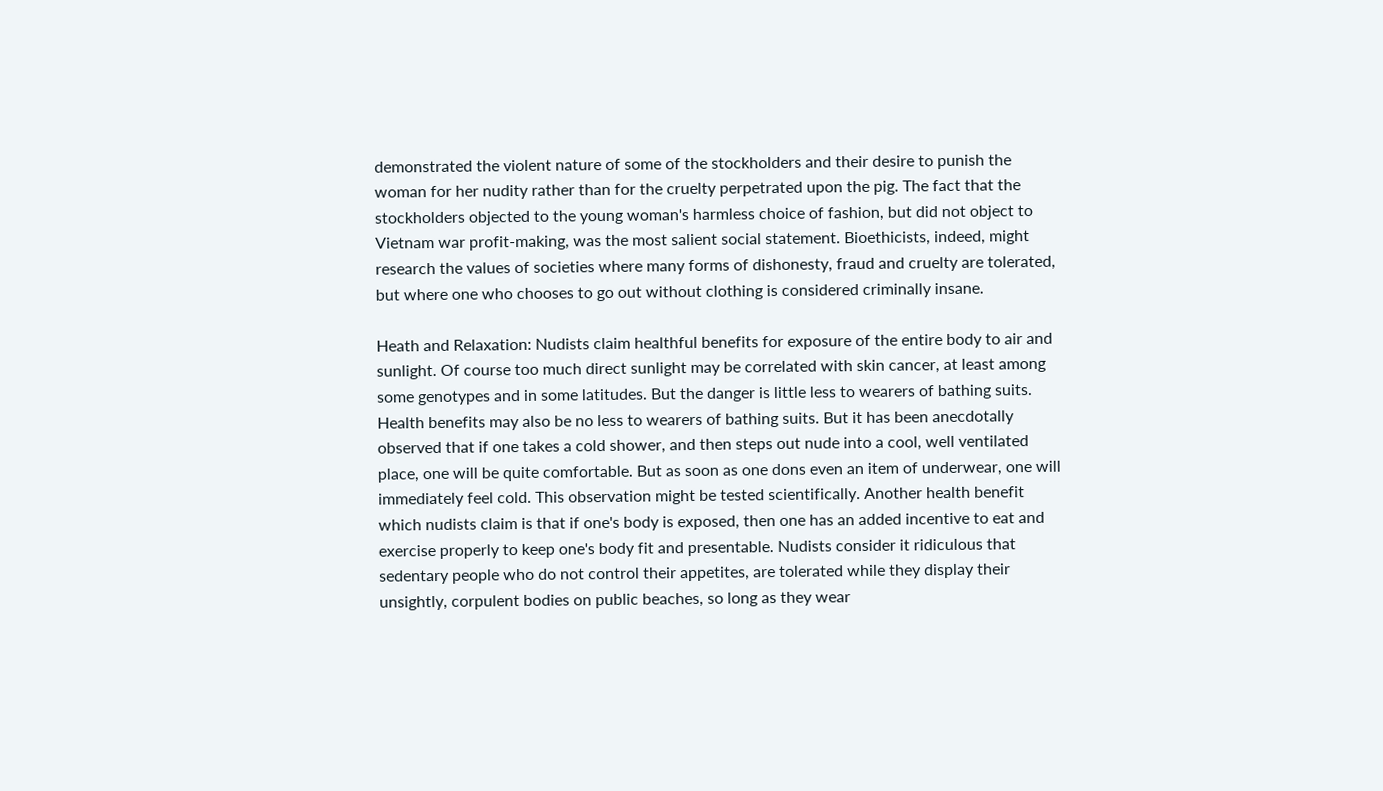demonstrated the violent nature of some of the stockholders and their desire to punish the woman for her nudity rather than for the cruelty perpetrated upon the pig. The fact that the stockholders objected to the young woman's harmless choice of fashion, but did not object to Vietnam war profit-making, was the most salient social statement. Bioethicists, indeed, might research the values of societies where many forms of dishonesty, fraud and cruelty are tolerated, but where one who chooses to go out without clothing is considered criminally insane.

Heath and Relaxation: Nudists claim healthful benefits for exposure of the entire body to air and sunlight. Of course too much direct sunlight may be correlated with skin cancer, at least among some genotypes and in some latitudes. But the danger is little less to wearers of bathing suits. Health benefits may also be no less to wearers of bathing suits. But it has been anecdotally observed that if one takes a cold shower, and then steps out nude into a cool, well ventilated place, one will be quite comfortable. But as soon as one dons even an item of underwear, one will immediately feel cold. This observation might be tested scientifically. Another health benefit which nudists claim is that if one's body is exposed, then one has an added incentive to eat and exercise properly to keep one's body fit and presentable. Nudists consider it ridiculous that sedentary people who do not control their appetites, are tolerated while they display their unsightly, corpulent bodies on public beaches, so long as they wear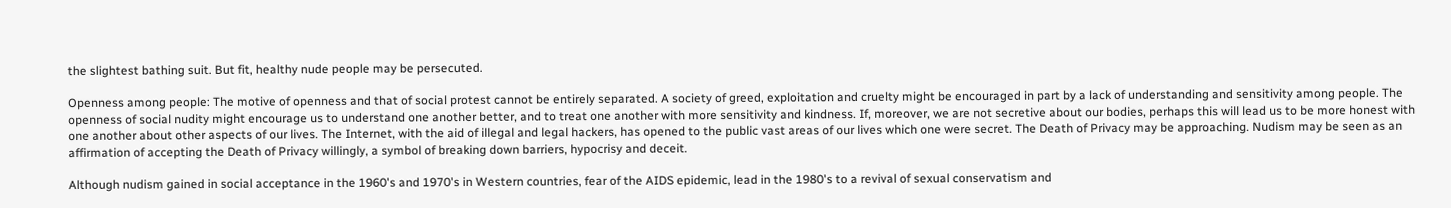the slightest bathing suit. But fit, healthy nude people may be persecuted.

Openness among people: The motive of openness and that of social protest cannot be entirely separated. A society of greed, exploitation and cruelty might be encouraged in part by a lack of understanding and sensitivity among people. The openness of social nudity might encourage us to understand one another better, and to treat one another with more sensitivity and kindness. If, moreover, we are not secretive about our bodies, perhaps this will lead us to be more honest with one another about other aspects of our lives. The Internet, with the aid of illegal and legal hackers, has opened to the public vast areas of our lives which one were secret. The Death of Privacy may be approaching. Nudism may be seen as an affirmation of accepting the Death of Privacy willingly, a symbol of breaking down barriers, hypocrisy and deceit.

Although nudism gained in social acceptance in the 1960's and 1970's in Western countries, fear of the AIDS epidemic, lead in the 1980's to a revival of sexual conservatism and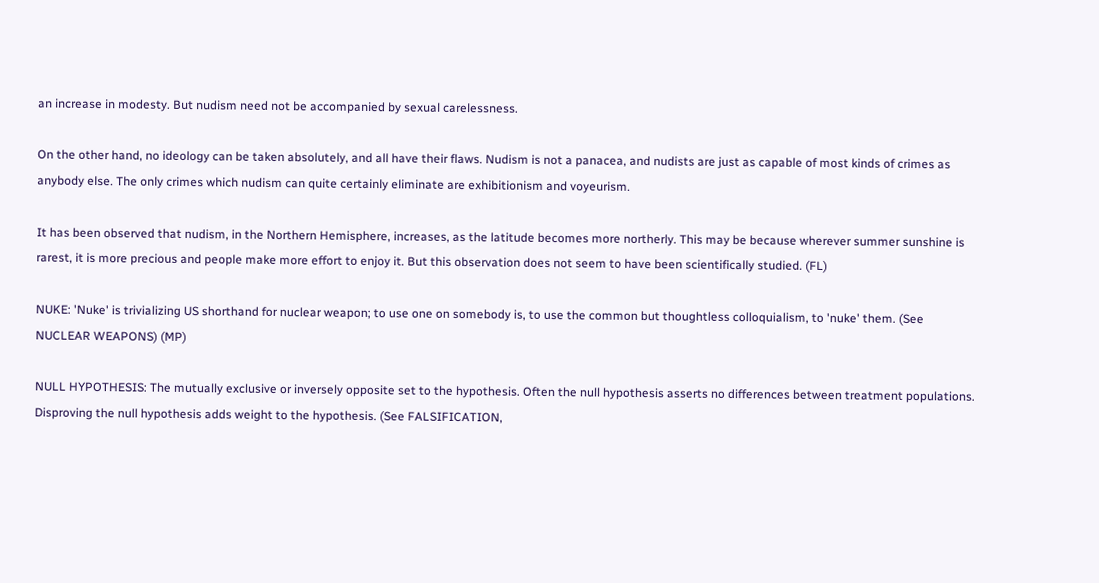an increase in modesty. But nudism need not be accompanied by sexual carelessness.

On the other hand, no ideology can be taken absolutely, and all have their flaws. Nudism is not a panacea, and nudists are just as capable of most kinds of crimes as anybody else. The only crimes which nudism can quite certainly eliminate are exhibitionism and voyeurism.

It has been observed that nudism, in the Northern Hemisphere, increases, as the latitude becomes more northerly. This may be because wherever summer sunshine is rarest, it is more precious and people make more effort to enjoy it. But this observation does not seem to have been scientifically studied. (FL)

NUKE: 'Nuke' is trivializing US shorthand for nuclear weapon; to use one on somebody is, to use the common but thoughtless colloquialism, to 'nuke' them. (See NUCLEAR WEAPONS) (MP)

NULL HYPOTHESIS: The mutually exclusive or inversely opposite set to the hypothesis. Often the null hypothesis asserts no differences between treatment populations. Disproving the null hypothesis adds weight to the hypothesis. (See FALSIFICATION,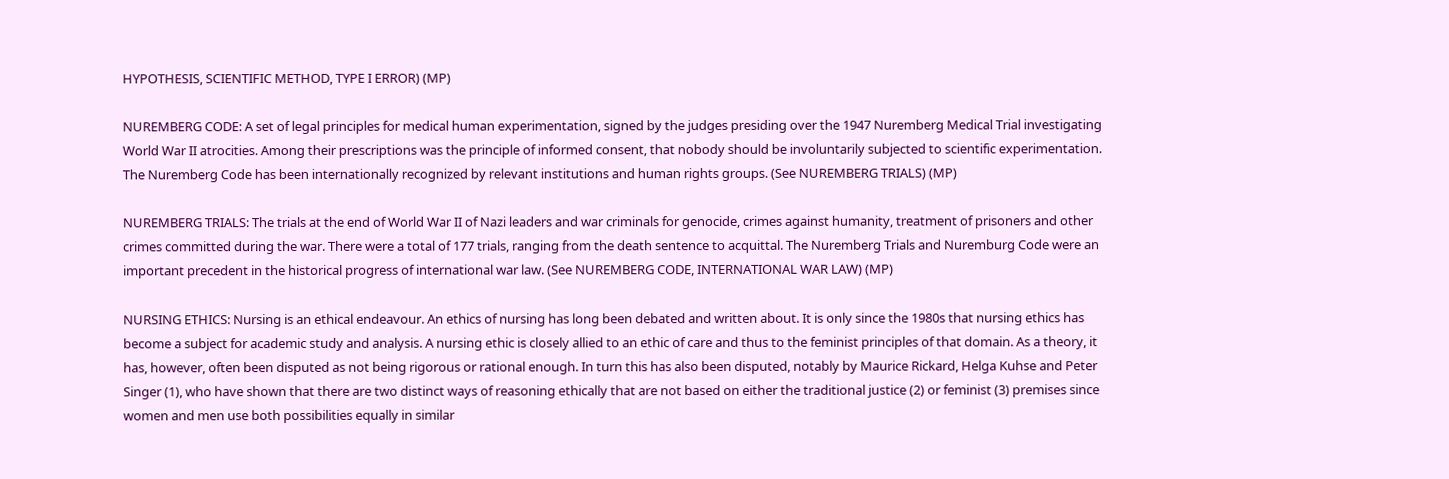HYPOTHESIS, SCIENTIFIC METHOD, TYPE I ERROR) (MP)

NUREMBERG CODE: A set of legal principles for medical human experimentation, signed by the judges presiding over the 1947 Nuremberg Medical Trial investigating World War II atrocities. Among their prescriptions was the principle of informed consent, that nobody should be involuntarily subjected to scientific experimentation. The Nuremberg Code has been internationally recognized by relevant institutions and human rights groups. (See NUREMBERG TRIALS) (MP)

NUREMBERG TRIALS: The trials at the end of World War II of Nazi leaders and war criminals for genocide, crimes against humanity, treatment of prisoners and other crimes committed during the war. There were a total of 177 trials, ranging from the death sentence to acquittal. The Nuremberg Trials and Nuremburg Code were an important precedent in the historical progress of international war law. (See NUREMBERG CODE, INTERNATIONAL WAR LAW) (MP)

NURSING ETHICS: Nursing is an ethical endeavour. An ethics of nursing has long been debated and written about. It is only since the 1980s that nursing ethics has become a subject for academic study and analysis. A nursing ethic is closely allied to an ethic of care and thus to the feminist principles of that domain. As a theory, it has, however, often been disputed as not being rigorous or rational enough. In turn this has also been disputed, notably by Maurice Rickard, Helga Kuhse and Peter Singer (1), who have shown that there are two distinct ways of reasoning ethically that are not based on either the traditional justice (2) or feminist (3) premises since women and men use both possibilities equally in similar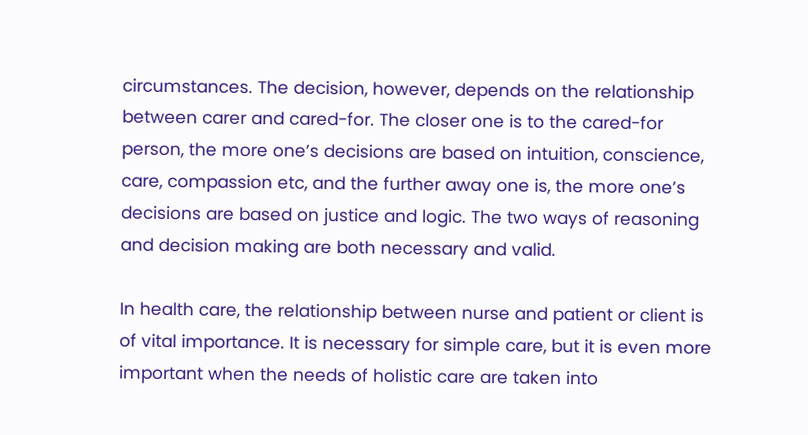circumstances. The decision, however, depends on the relationship between carer and cared-for. The closer one is to the cared-for person, the more one’s decisions are based on intuition, conscience, care, compassion etc, and the further away one is, the more one’s decisions are based on justice and logic. The two ways of reasoning and decision making are both necessary and valid.

In health care, the relationship between nurse and patient or client is of vital importance. It is necessary for simple care, but it is even more important when the needs of holistic care are taken into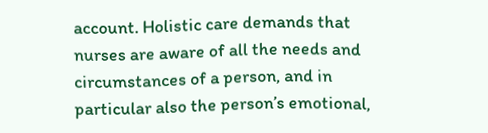account. Holistic care demands that nurses are aware of all the needs and circumstances of a person, and in particular also the person’s emotional,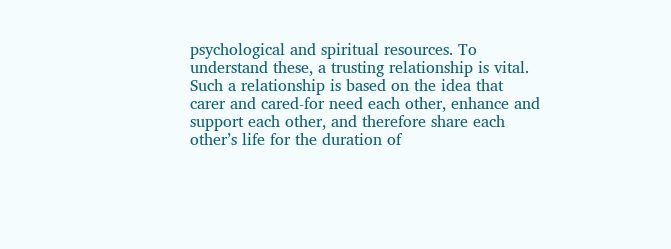psychological and spiritual resources. To understand these, a trusting relationship is vital. Such a relationship is based on the idea that carer and cared-for need each other, enhance and support each other, and therefore share each other’s life for the duration of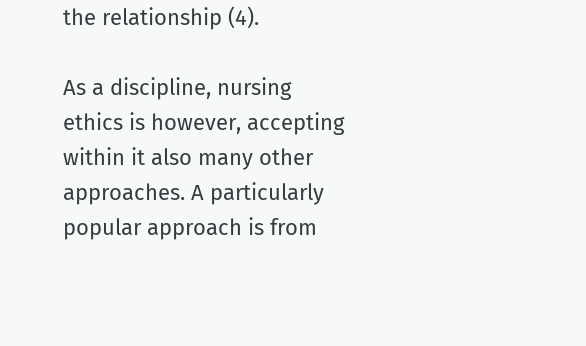the relationship (4).

As a discipline, nursing ethics is however, accepting within it also many other approaches. A particularly popular approach is from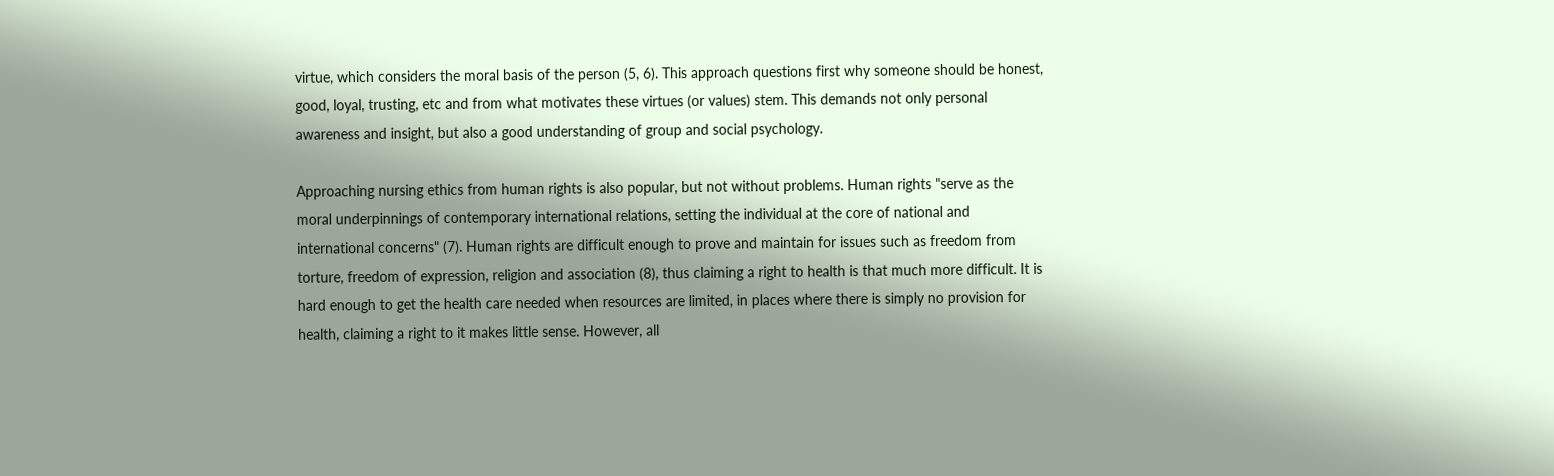virtue, which considers the moral basis of the person (5, 6). This approach questions first why someone should be honest, good, loyal, trusting, etc and from what motivates these virtues (or values) stem. This demands not only personal awareness and insight, but also a good understanding of group and social psychology.

Approaching nursing ethics from human rights is also popular, but not without problems. Human rights "serve as the moral underpinnings of contemporary international relations, setting the individual at the core of national and international concerns" (7). Human rights are difficult enough to prove and maintain for issues such as freedom from torture, freedom of expression, religion and association (8), thus claiming a right to health is that much more difficult. It is hard enough to get the health care needed when resources are limited, in places where there is simply no provision for health, claiming a right to it makes little sense. However, all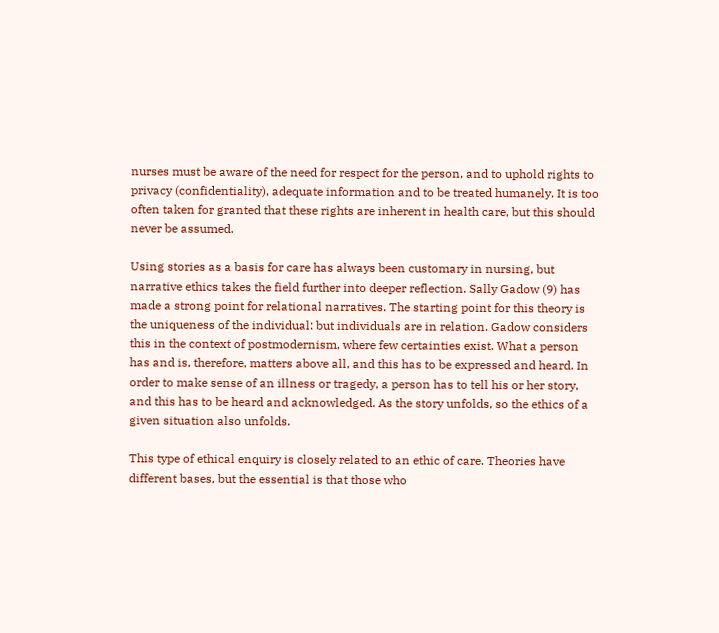nurses must be aware of the need for respect for the person, and to uphold rights to privacy (confidentiality), adequate information and to be treated humanely. It is too often taken for granted that these rights are inherent in health care, but this should never be assumed.

Using stories as a basis for care has always been customary in nursing, but narrative ethics takes the field further into deeper reflection. Sally Gadow (9) has made a strong point for relational narratives. The starting point for this theory is the uniqueness of the individual: but individuals are in relation. Gadow considers this in the context of postmodernism, where few certainties exist. What a person has and is, therefore, matters above all, and this has to be expressed and heard. In order to make sense of an illness or tragedy, a person has to tell his or her story, and this has to be heard and acknowledged. As the story unfolds, so the ethics of a given situation also unfolds.

This type of ethical enquiry is closely related to an ethic of care. Theories have different bases, but the essential is that those who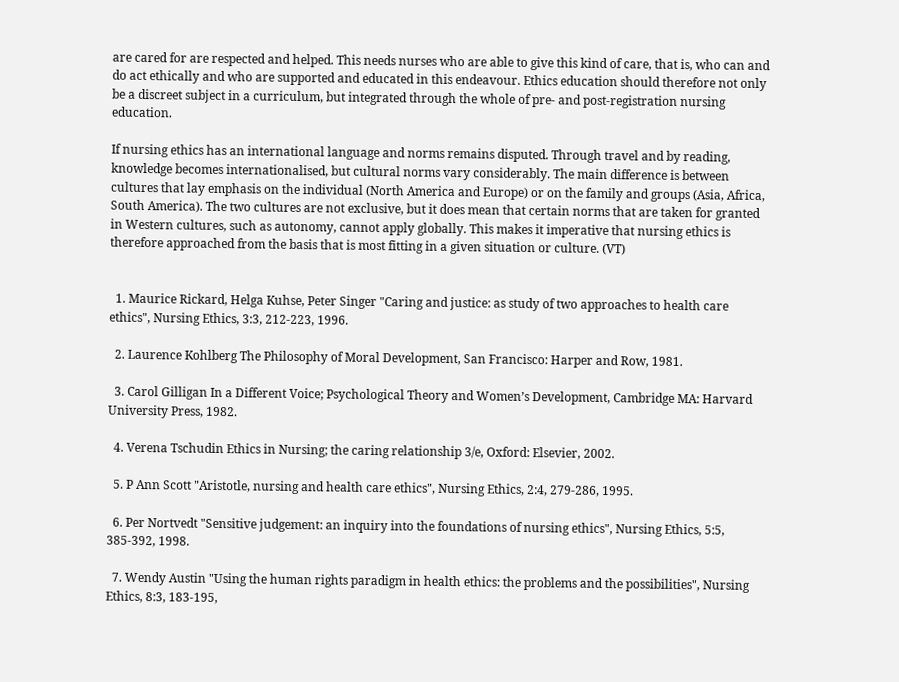are cared for are respected and helped. This needs nurses who are able to give this kind of care, that is, who can and do act ethically and who are supported and educated in this endeavour. Ethics education should therefore not only be a discreet subject in a curriculum, but integrated through the whole of pre- and post-registration nursing education.

If nursing ethics has an international language and norms remains disputed. Through travel and by reading, knowledge becomes internationalised, but cultural norms vary considerably. The main difference is between cultures that lay emphasis on the individual (North America and Europe) or on the family and groups (Asia, Africa, South America). The two cultures are not exclusive, but it does mean that certain norms that are taken for granted in Western cultures, such as autonomy, cannot apply globally. This makes it imperative that nursing ethics is therefore approached from the basis that is most fitting in a given situation or culture. (VT)


  1. Maurice Rickard, Helga Kuhse, Peter Singer "Caring and justice: as study of two approaches to health care ethics", Nursing Ethics, 3:3, 212-223, 1996.

  2. Laurence Kohlberg The Philosophy of Moral Development, San Francisco: Harper and Row, 1981.

  3. Carol Gilligan In a Different Voice; Psychological Theory and Women’s Development, Cambridge MA: Harvard University Press, 1982.

  4. Verena Tschudin Ethics in Nursing; the caring relationship 3/e, Oxford: Elsevier, 2002.

  5. P Ann Scott "Aristotle, nursing and health care ethics", Nursing Ethics, 2:4, 279-286, 1995.

  6. Per Nortvedt "Sensitive judgement: an inquiry into the foundations of nursing ethics", Nursing Ethics, 5:5, 385-392, 1998.

  7. Wendy Austin "Using the human rights paradigm in health ethics: the problems and the possibilities", Nursing Ethics, 8:3, 183-195,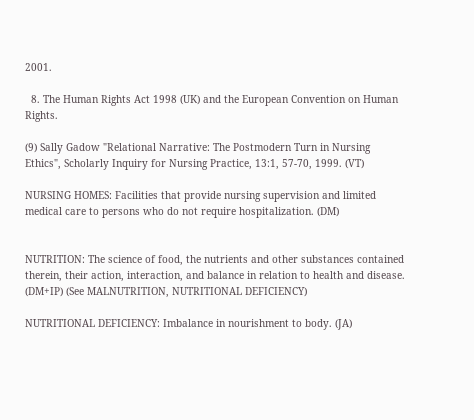2001.

  8. The Human Rights Act 1998 (UK) and the European Convention on Human Rights.

(9) Sally Gadow "Relational Narrative: The Postmodern Turn in Nursing Ethics", Scholarly Inquiry for Nursing Practice, 13:1, 57-70, 1999. (VT)

NURSING HOMES: Facilities that provide nursing supervision and limited medical care to persons who do not require hospitalization. (DM)


NUTRITION: The science of food, the nutrients and other substances contained therein, their action, interaction, and balance in relation to health and disease. (DM+IP) (See MALNUTRITION, NUTRITIONAL DEFICIENCY)

NUTRITIONAL DEFICIENCY: Imbalance in nourishment to body. (JA)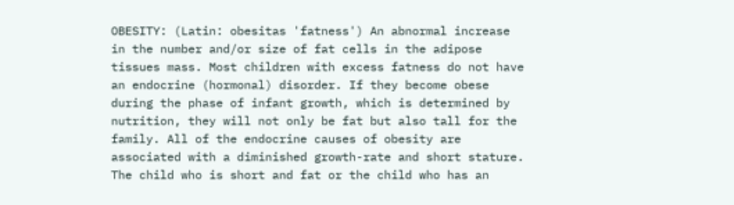OBESITY: (Latin: obesitas 'fatness') An abnormal increase in the number and/or size of fat cells in the adipose tissues mass. Most children with excess fatness do not have an endocrine (hormonal) disorder. If they become obese during the phase of infant growth, which is determined by nutrition, they will not only be fat but also tall for the family. All of the endocrine causes of obesity are associated with a diminished growth-rate and short stature. The child who is short and fat or the child who has an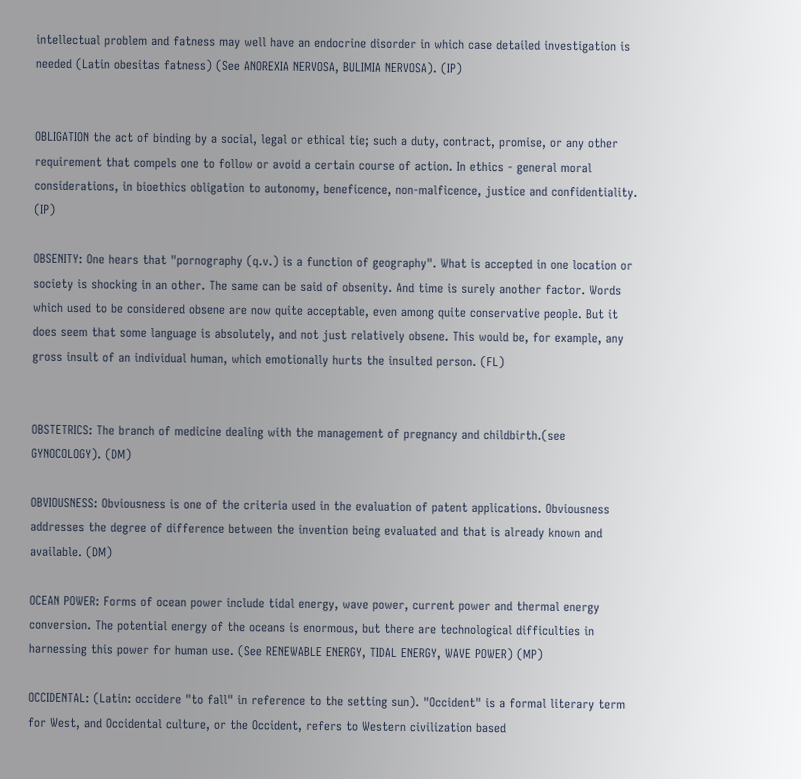intellectual problem and fatness may well have an endocrine disorder in which case detailed investigation is needed (Latin obesitas fatness) (See ANOREXIA NERVOSA, BULIMIA NERVOSA). (IP)


OBLIGATION the act of binding by a social, legal or ethical tie; such a duty, contract, promise, or any other requirement that compels one to follow or avoid a certain course of action. In ethics - general moral considerations, in bioethics obligation to autonomy, beneficence, non-malficence, justice and confidentiality. (IP)

OBSENITY: One hears that "pornography (q.v.) is a function of geography". What is accepted in one location or society is shocking in an other. The same can be said of obsenity. And time is surely another factor. Words which used to be considered obsene are now quite acceptable, even among quite conservative people. But it does seem that some language is absolutely, and not just relatively obsene. This would be, for example, any gross insult of an individual human, which emotionally hurts the insulted person. (FL)


OBSTETRICS: The branch of medicine dealing with the management of pregnancy and childbirth.(see GYNOCOLOGY). (DM)

OBVIOUSNESS: Obviousness is one of the criteria used in the evaluation of patent applications. Obviousness addresses the degree of difference between the invention being evaluated and that is already known and available. (DM)

OCEAN POWER: Forms of ocean power include tidal energy, wave power, current power and thermal energy conversion. The potential energy of the oceans is enormous, but there are technological difficulties in harnessing this power for human use. (See RENEWABLE ENERGY, TIDAL ENERGY, WAVE POWER) (MP)

OCCIDENTAL: (Latin: occidere "to fall" in reference to the setting sun). "Occident" is a formal literary term for West, and Occidental culture, or the Occident, refers to Western civilization based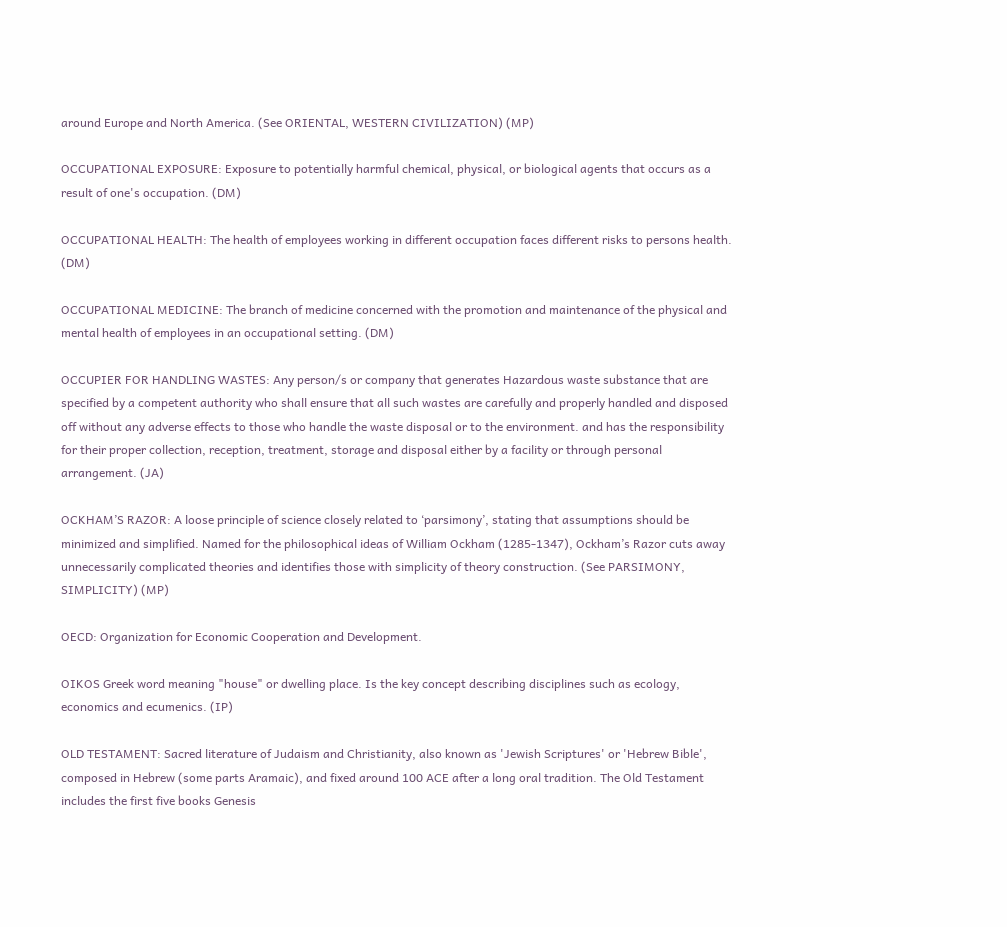around Europe and North America. (See ORIENTAL, WESTERN CIVILIZATION) (MP)

OCCUPATIONAL EXPOSURE: Exposure to potentially harmful chemical, physical, or biological agents that occurs as a result of one's occupation. (DM)

OCCUPATIONAL HEALTH: The health of employees working in different occupation faces different risks to persons health. (DM)

OCCUPATIONAL MEDICINE: The branch of medicine concerned with the promotion and maintenance of the physical and mental health of employees in an occupational setting. (DM)

OCCUPIER FOR HANDLING WASTES: Any person/s or company that generates Hazardous waste substance that are specified by a competent authority who shall ensure that all such wastes are carefully and properly handled and disposed off without any adverse effects to those who handle the waste disposal or to the environment. and has the responsibility for their proper collection, reception, treatment, storage and disposal either by a facility or through personal arrangement. (JA)

OCKHAM’S RAZOR: A loose principle of science closely related to ‘parsimony’, stating that assumptions should be minimized and simplified. Named for the philosophical ideas of William Ockham (1285-1347), Ockham’s Razor cuts away unnecessarily complicated theories and identifies those with simplicity of theory construction. (See PARSIMONY, SIMPLICITY) (MP)

OECD: Organization for Economic Cooperation and Development.

OIKOS Greek word meaning "house" or dwelling place. Is the key concept describing disciplines such as ecology, economics and ecumenics. (IP)

OLD TESTAMENT: Sacred literature of Judaism and Christianity, also known as 'Jewish Scriptures' or 'Hebrew Bible', composed in Hebrew (some parts Aramaic), and fixed around 100 ACE after a long oral tradition. The Old Testament includes the first five books Genesis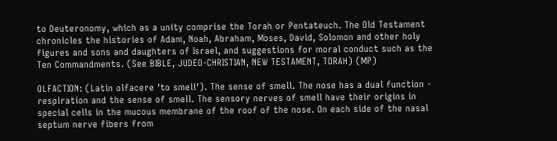to Deuteronomy, which as a unity comprise the Torah or Pentateuch. The Old Testament chronicles the histories of Adam, Noah, Abraham, Moses, David, Solomon and other holy figures and sons and daughters of Israel, and suggestions for moral conduct such as the Ten Commandments. (See BIBLE, JUDEO-CHRISTIAN, NEW TESTAMENT, TORAH) (MP)

OLFACTION: (Latin olfacere 'to smell'). The sense of smell. The nose has a dual function - respiration and the sense of smell. The sensory nerves of smell have their origins in special cells in the mucous membrane of the roof of the nose. On each side of the nasal septum nerve fibers from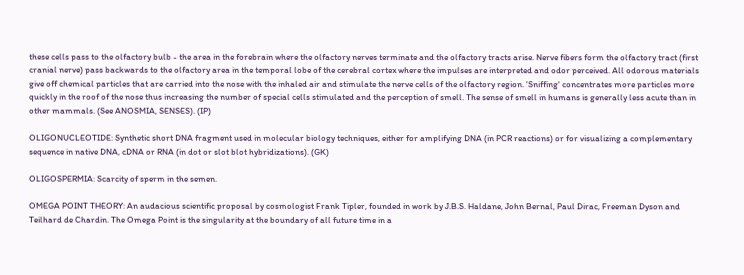these cells pass to the olfactory bulb - the area in the forebrain where the olfactory nerves terminate and the olfactory tracts arise. Nerve fibers form the olfactory tract (first cranial nerve) pass backwards to the olfactory area in the temporal lobe of the cerebral cortex where the impulses are interpreted and odor perceived. All odorous materials give off chemical particles that are carried into the nose with the inhaled air and stimulate the nerve cells of the olfactory region. 'Sniffing' concentrates more particles more quickly in the roof of the nose thus increasing the number of special cells stimulated and the perception of smell. The sense of smell in humans is generally less acute than in other mammals. (See ANOSMIA, SENSES). (IP)

OLIGONUCLEOTIDE: Synthetic short DNA fragment used in molecular biology techniques, either for amplifying DNA (in PCR reactions) or for visualizing a complementary sequence in native DNA, cDNA or RNA (in dot or slot blot hybridizations). (GK)

OLIGOSPERMIA: Scarcity of sperm in the semen.

OMEGA POINT THEORY: An audacious scientific proposal by cosmologist Frank Tipler, founded in work by J.B.S. Haldane, John Bernal, Paul Dirac, Freeman Dyson and Teilhard de Chardin. The Omega Point is the singularity at the boundary of all future time in a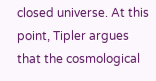closed universe. At this point, Tipler argues that the cosmological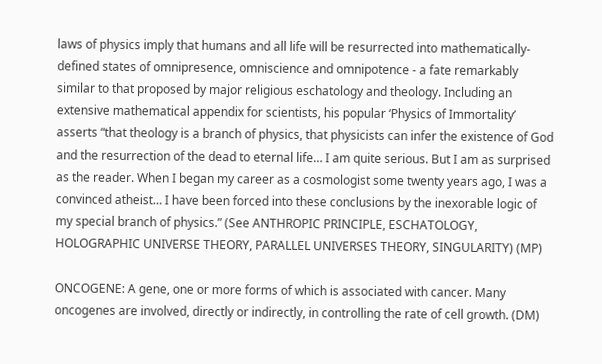laws of physics imply that humans and all life will be resurrected into mathematically-defined states of omnipresence, omniscience and omnipotence - a fate remarkably similar to that proposed by major religious eschatology and theology. Including an extensive mathematical appendix for scientists, his popular ‘Physics of Immortality’ asserts “that theology is a branch of physics, that physicists can infer the existence of God and the resurrection of the dead to eternal life… I am quite serious. But I am as surprised as the reader. When I began my career as a cosmologist some twenty years ago, I was a convinced atheist… I have been forced into these conclusions by the inexorable logic of my special branch of physics.” (See ANTHROPIC PRINCIPLE, ESCHATOLOGY, HOLOGRAPHIC UNIVERSE THEORY, PARALLEL UNIVERSES THEORY, SINGULARITY) (MP)

ONCOGENE: A gene, one or more forms of which is associated with cancer. Many oncogenes are involved, directly or indirectly, in controlling the rate of cell growth. (DM)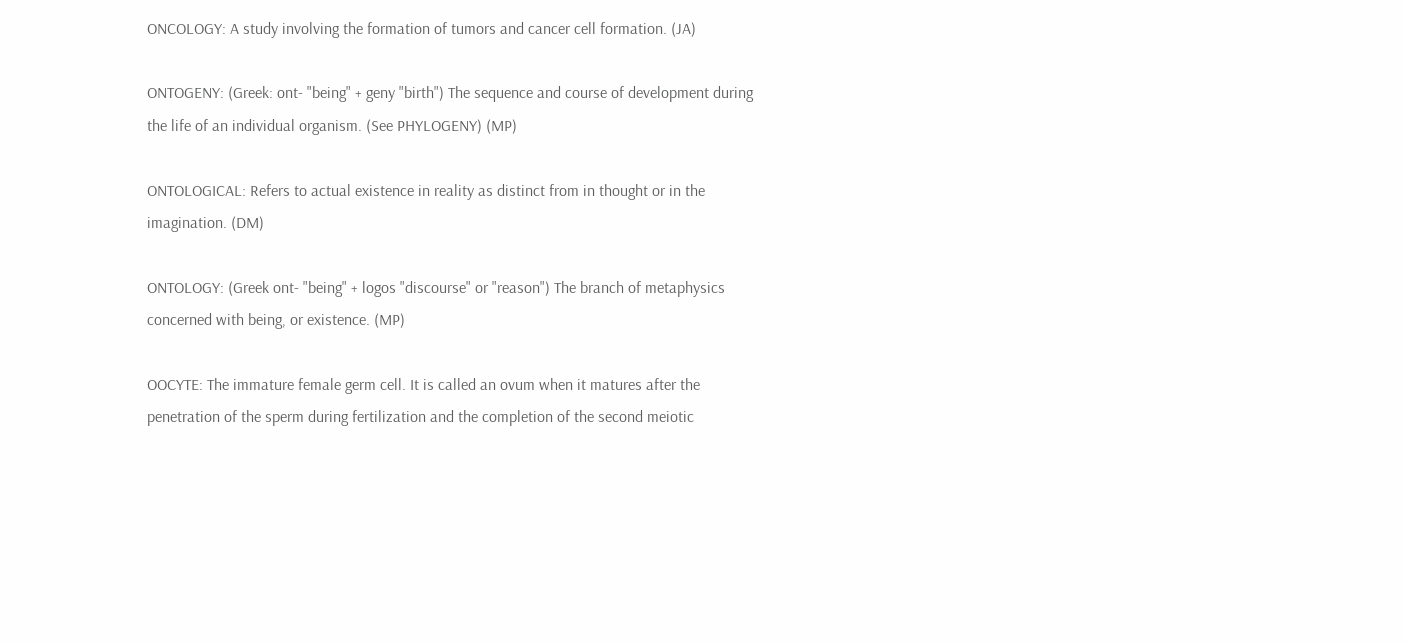ONCOLOGY: A study involving the formation of tumors and cancer cell formation. (JA)

ONTOGENY: (Greek: ont- "being" + geny "birth") The sequence and course of development during the life of an individual organism. (See PHYLOGENY) (MP)

ONTOLOGICAL: Refers to actual existence in reality as distinct from in thought or in the imagination. (DM)

ONTOLOGY: (Greek ont- "being" + logos "discourse" or "reason") The branch of metaphysics concerned with being, or existence. (MP)

OOCYTE: The immature female germ cell. It is called an ovum when it matures after the penetration of the sperm during fertilization and the completion of the second meiotic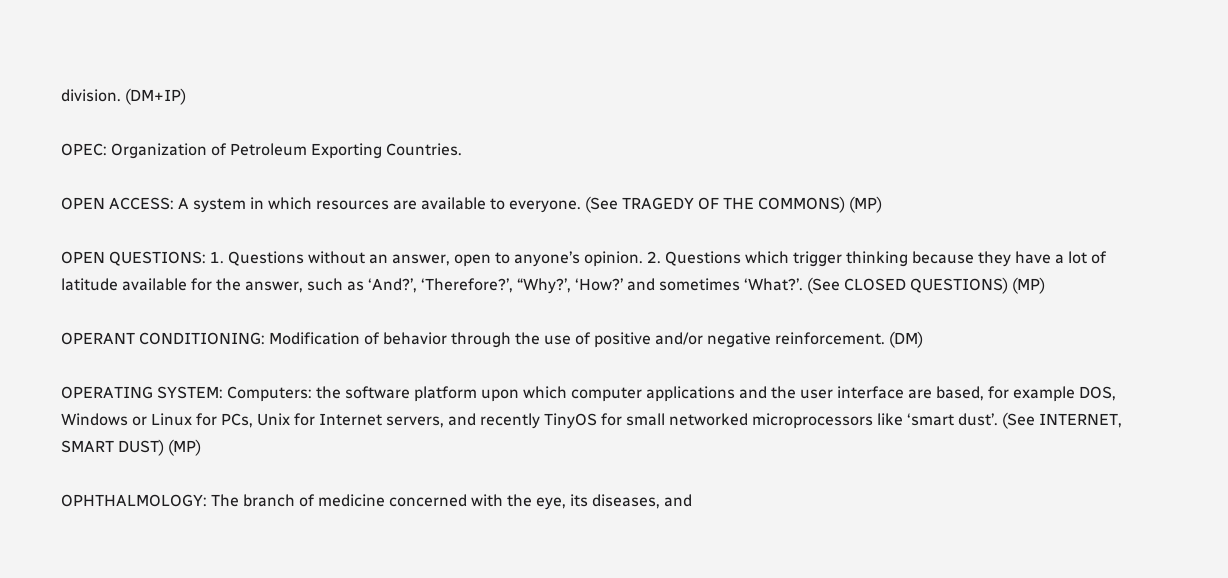division. (DM+IP)

OPEC: Organization of Petroleum Exporting Countries.

OPEN ACCESS: A system in which resources are available to everyone. (See TRAGEDY OF THE COMMONS) (MP)

OPEN QUESTIONS: 1. Questions without an answer, open to anyone’s opinion. 2. Questions which trigger thinking because they have a lot of latitude available for the answer, such as ‘And?’, ‘Therefore?’, “Why?’, ‘How?’ and sometimes ‘What?’. (See CLOSED QUESTIONS) (MP)

OPERANT CONDITIONING: Modification of behavior through the use of positive and/or negative reinforcement. (DM)

OPERATING SYSTEM: Computers: the software platform upon which computer applications and the user interface are based, for example DOS, Windows or Linux for PCs, Unix for Internet servers, and recently TinyOS for small networked microprocessors like ‘smart dust’. (See INTERNET, SMART DUST) (MP)

OPHTHALMOLOGY: The branch of medicine concerned with the eye, its diseases, and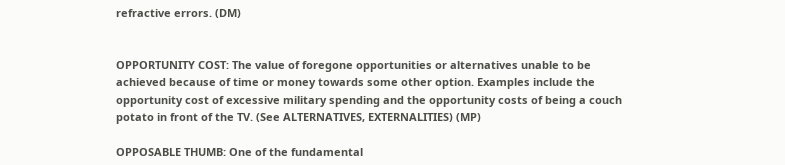refractive errors. (DM)


OPPORTUNITY COST: The value of foregone opportunities or alternatives unable to be achieved because of time or money towards some other option. Examples include the opportunity cost of excessive military spending and the opportunity costs of being a couch potato in front of the TV. (See ALTERNATIVES, EXTERNALITIES) (MP)

OPPOSABLE THUMB: One of the fundamental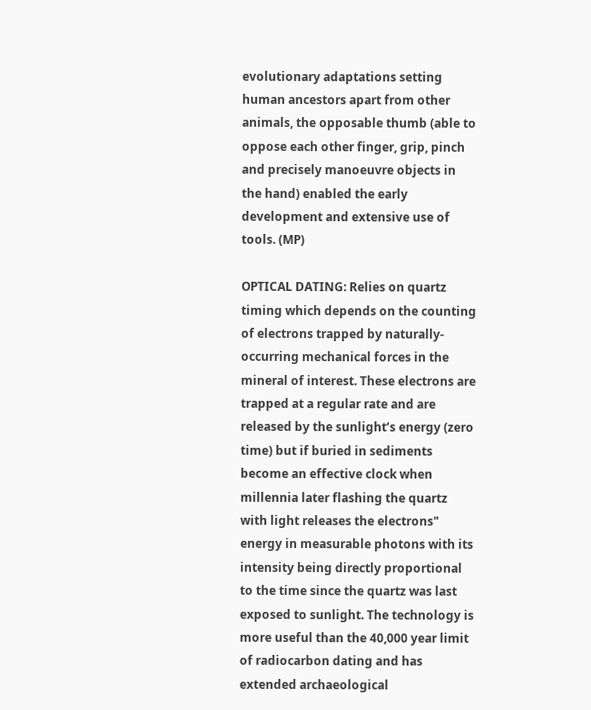evolutionary adaptations setting human ancestors apart from other animals, the opposable thumb (able to oppose each other finger, grip, pinch and precisely manoeuvre objects in the hand) enabled the early development and extensive use of tools. (MP)

OPTICAL DATING: Relies on quartz timing which depends on the counting of electrons trapped by naturally-occurring mechanical forces in the mineral of interest. These electrons are trapped at a regular rate and are released by the sunlight’s energy (zero time) but if buried in sediments become an effective clock when millennia later flashing the quartz with light releases the electrons" energy in measurable photons with its intensity being directly proportional to the time since the quartz was last exposed to sunlight. The technology is more useful than the 40,000 year limit of radiocarbon dating and has extended archaeological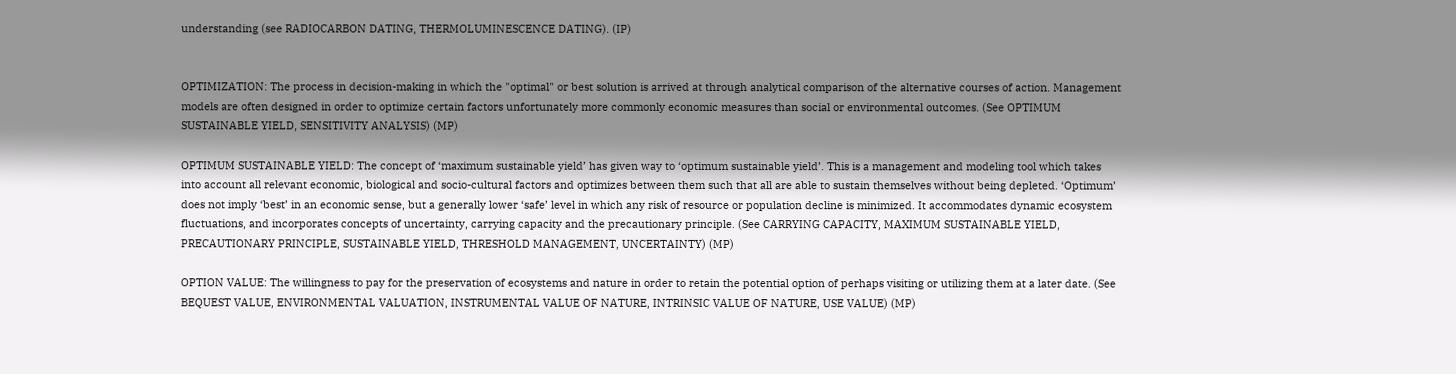understanding (see RADIOCARBON DATING, THERMOLUMINESCENCE DATING). (IP)


OPTIMIZATION: The process in decision-making in which the "optimal" or best solution is arrived at through analytical comparison of the alternative courses of action. Management models are often designed in order to optimize certain factors unfortunately more commonly economic measures than social or environmental outcomes. (See OPTIMUM SUSTAINABLE YIELD, SENSITIVITY ANALYSIS) (MP)

OPTIMUM SUSTAINABLE YIELD: The concept of ‘maximum sustainable yield’ has given way to ‘optimum sustainable yield’. This is a management and modeling tool which takes into account all relevant economic, biological and socio-cultural factors and optimizes between them such that all are able to sustain themselves without being depleted. ‘Optimum’ does not imply ‘best’ in an economic sense, but a generally lower ‘safe’ level in which any risk of resource or population decline is minimized. It accommodates dynamic ecosystem fluctuations, and incorporates concepts of uncertainty, carrying capacity and the precautionary principle. (See CARRYING CAPACITY, MAXIMUM SUSTAINABLE YIELD, PRECAUTIONARY PRINCIPLE, SUSTAINABLE YIELD, THRESHOLD MANAGEMENT, UNCERTAINTY) (MP)

OPTION VALUE: The willingness to pay for the preservation of ecosystems and nature in order to retain the potential option of perhaps visiting or utilizing them at a later date. (See BEQUEST VALUE, ENVIRONMENTAL VALUATION, INSTRUMENTAL VALUE OF NATURE, INTRINSIC VALUE OF NATURE, USE VALUE) (MP)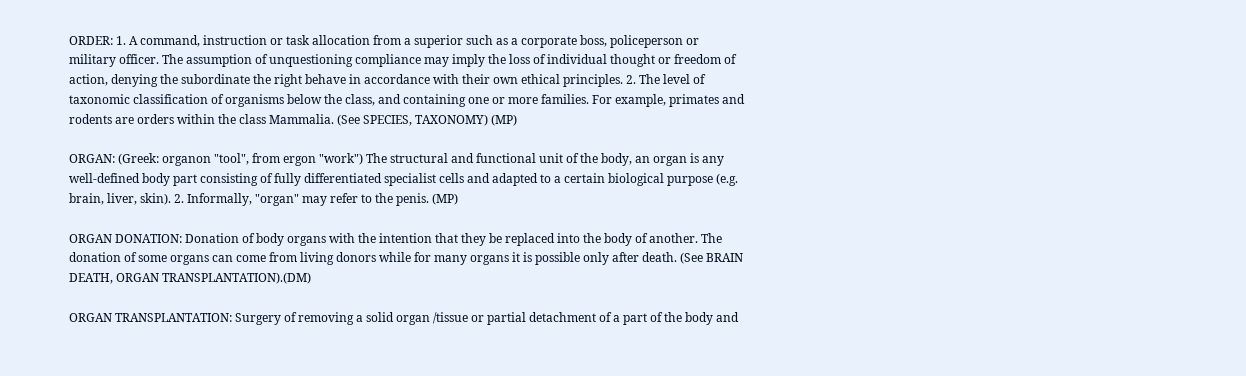ORDER: 1. A command, instruction or task allocation from a superior such as a corporate boss, policeperson or military officer. The assumption of unquestioning compliance may imply the loss of individual thought or freedom of action, denying the subordinate the right behave in accordance with their own ethical principles. 2. The level of taxonomic classification of organisms below the class, and containing one or more families. For example, primates and rodents are orders within the class Mammalia. (See SPECIES, TAXONOMY) (MP)

ORGAN: (Greek: organon "tool", from ergon "work") The structural and functional unit of the body, an organ is any well-defined body part consisting of fully differentiated specialist cells and adapted to a certain biological purpose (e.g. brain, liver, skin). 2. Informally, "organ" may refer to the penis. (MP)

ORGAN DONATION: Donation of body organs with the intention that they be replaced into the body of another. The donation of some organs can come from living donors while for many organs it is possible only after death. (See BRAIN DEATH, ORGAN TRANSPLANTATION).(DM)

ORGAN TRANSPLANTATION: Surgery of removing a solid organ /tissue or partial detachment of a part of the body and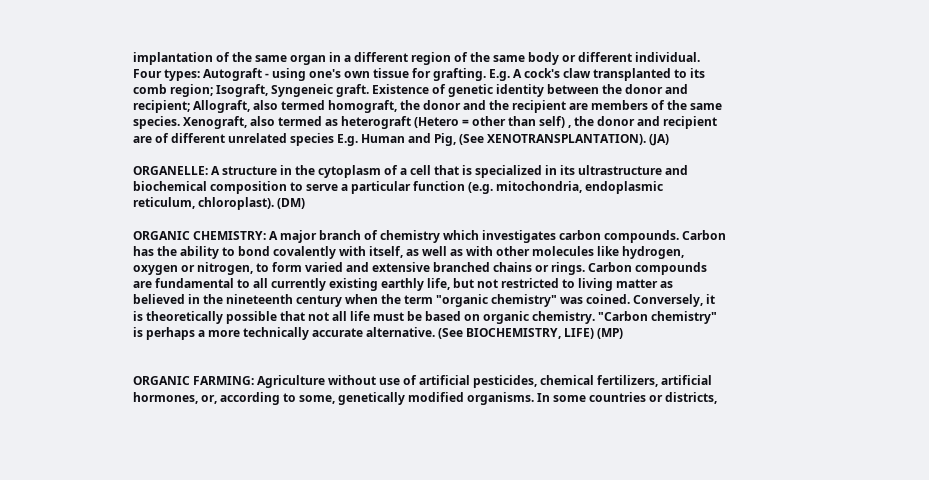implantation of the same organ in a different region of the same body or different individual. Four types: Autograft - using one's own tissue for grafting. E.g. A cock's claw transplanted to its comb region; Isograft, Syngeneic graft. Existence of genetic identity between the donor and recipient; Allograft, also termed homograft, the donor and the recipient are members of the same species. Xenograft, also termed as heterograft (Hetero = other than self) , the donor and recipient are of different unrelated species E.g. Human and Pig, (See XENOTRANSPLANTATION). (JA)

ORGANELLE: A structure in the cytoplasm of a cell that is specialized in its ultrastructure and biochemical composition to serve a particular function (e.g. mitochondria, endoplasmic reticulum, chloroplast). (DM)

ORGANIC CHEMISTRY: A major branch of chemistry which investigates carbon compounds. Carbon has the ability to bond covalently with itself, as well as with other molecules like hydrogen, oxygen or nitrogen, to form varied and extensive branched chains or rings. Carbon compounds are fundamental to all currently existing earthly life, but not restricted to living matter as believed in the nineteenth century when the term "organic chemistry" was coined. Conversely, it is theoretically possible that not all life must be based on organic chemistry. "Carbon chemistry" is perhaps a more technically accurate alternative. (See BIOCHEMISTRY, LIFE) (MP)


ORGANIC FARMING: Agriculture without use of artificial pesticides, chemical fertilizers, artificial hormones, or, according to some, genetically modified organisms. In some countries or districts,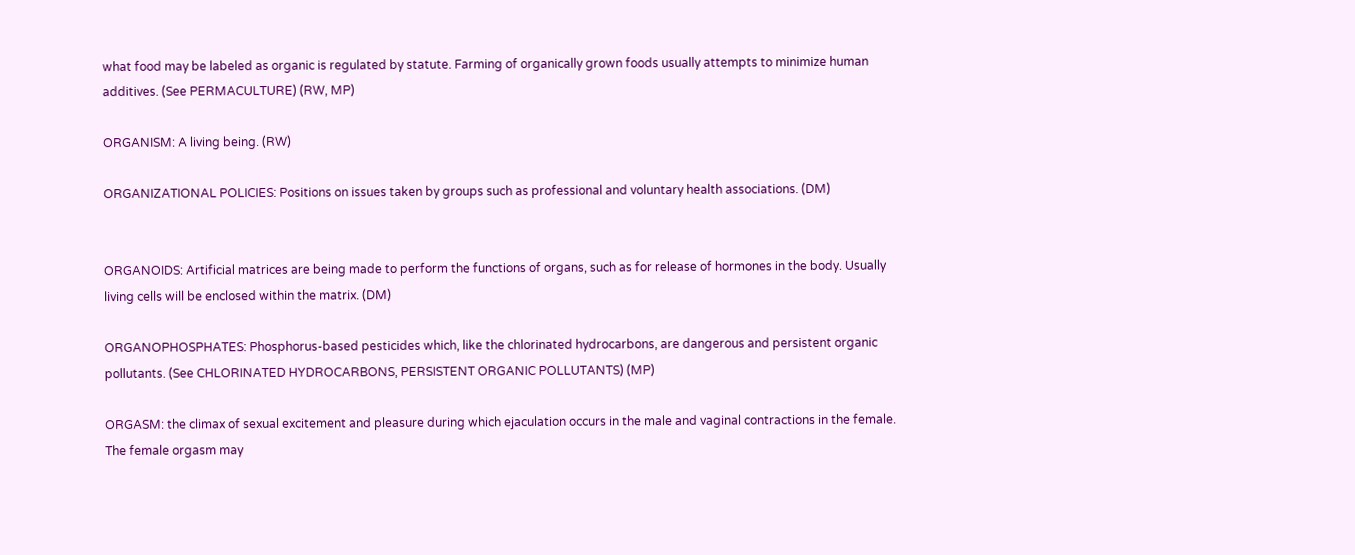what food may be labeled as organic is regulated by statute. Farming of organically grown foods usually attempts to minimize human additives. (See PERMACULTURE) (RW, MP)

ORGANISM: A living being. (RW)

ORGANIZATIONAL POLICIES: Positions on issues taken by groups such as professional and voluntary health associations. (DM)


ORGANOIDS: Artificial matrices are being made to perform the functions of organs, such as for release of hormones in the body. Usually living cells will be enclosed within the matrix. (DM)

ORGANOPHOSPHATES: Phosphorus-based pesticides which, like the chlorinated hydrocarbons, are dangerous and persistent organic pollutants. (See CHLORINATED HYDROCARBONS, PERSISTENT ORGANIC POLLUTANTS) (MP)

ORGASM: the climax of sexual excitement and pleasure during which ejaculation occurs in the male and vaginal contractions in the female. The female orgasm may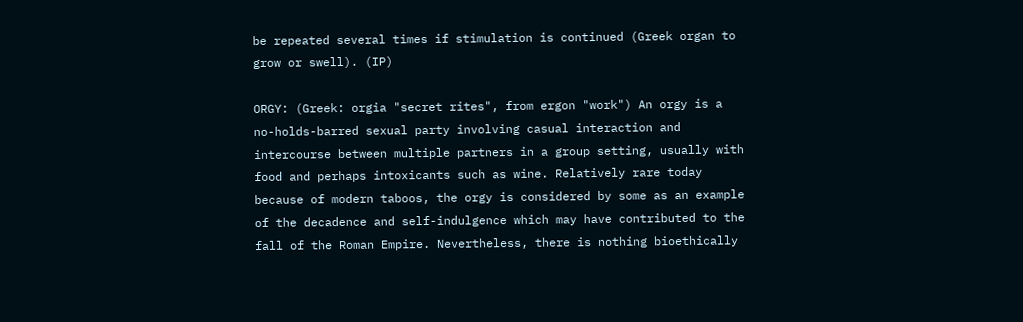be repeated several times if stimulation is continued (Greek organ to grow or swell). (IP)

ORGY: (Greek: orgia "secret rites", from ergon "work") An orgy is a no-holds-barred sexual party involving casual interaction and intercourse between multiple partners in a group setting, usually with food and perhaps intoxicants such as wine. Relatively rare today because of modern taboos, the orgy is considered by some as an example of the decadence and self-indulgence which may have contributed to the fall of the Roman Empire. Nevertheless, there is nothing bioethically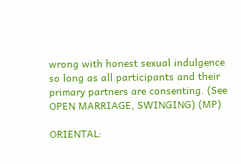wrong with honest sexual indulgence so long as all participants and their primary partners are consenting. (See OPEN MARRIAGE, SWINGING) (MP)

ORIENTAL: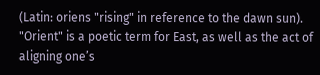(Latin: oriens "rising" in reference to the dawn sun). "Orient" is a poetic term for East, as well as the act of aligning one’s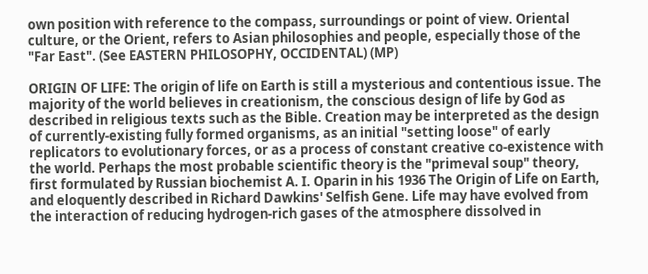own position with reference to the compass, surroundings or point of view. Oriental culture, or the Orient, refers to Asian philosophies and people, especially those of the "Far East". (See EASTERN PHILOSOPHY, OCCIDENTAL) (MP)

ORIGIN OF LIFE: The origin of life on Earth is still a mysterious and contentious issue. The majority of the world believes in creationism, the conscious design of life by God as described in religious texts such as the Bible. Creation may be interpreted as the design of currently-existing fully formed organisms, as an initial "setting loose" of early replicators to evolutionary forces, or as a process of constant creative co-existence with the world. Perhaps the most probable scientific theory is the "primeval soup" theory, first formulated by Russian biochemist A. I. Oparin in his 1936 The Origin of Life on Earth, and eloquently described in Richard Dawkins' Selfish Gene. Life may have evolved from the interaction of reducing hydrogen-rich gases of the atmosphere dissolved in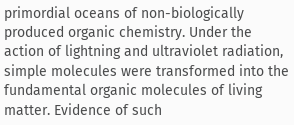primordial oceans of non-biologically produced organic chemistry. Under the action of lightning and ultraviolet radiation, simple molecules were transformed into the fundamental organic molecules of living matter. Evidence of such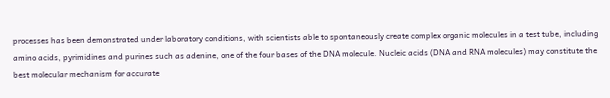processes has been demonstrated under laboratory conditions, with scientists able to spontaneously create complex organic molecules in a test tube, including amino acids, pyrimidines and purines such as adenine, one of the four bases of the DNA molecule. Nucleic acids (DNA and RNA molecules) may constitute the best molecular mechanism for accurate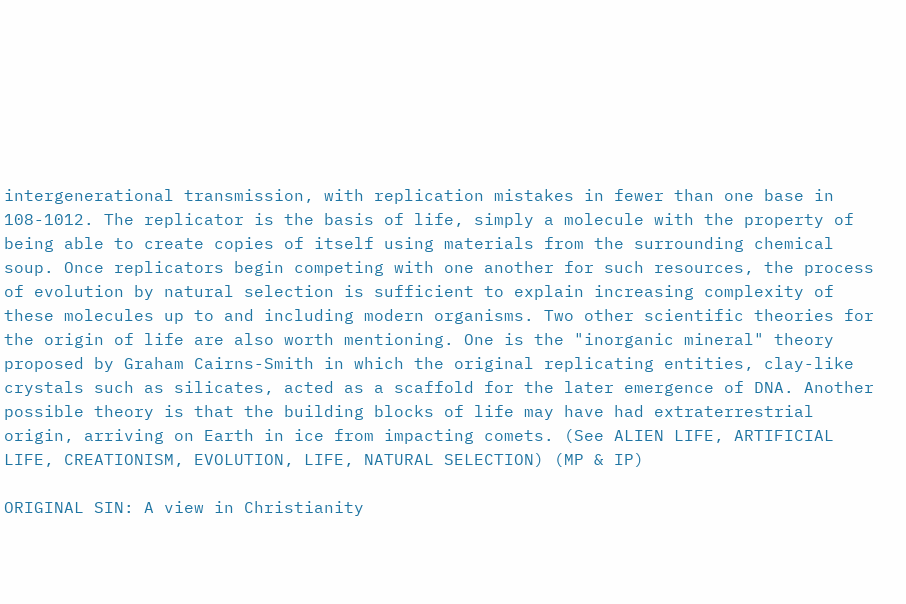intergenerational transmission, with replication mistakes in fewer than one base in 108-1012. The replicator is the basis of life, simply a molecule with the property of being able to create copies of itself using materials from the surrounding chemical soup. Once replicators begin competing with one another for such resources, the process of evolution by natural selection is sufficient to explain increasing complexity of these molecules up to and including modern organisms. Two other scientific theories for the origin of life are also worth mentioning. One is the "inorganic mineral" theory proposed by Graham Cairns-Smith in which the original replicating entities, clay-like crystals such as silicates, acted as a scaffold for the later emergence of DNA. Another possible theory is that the building blocks of life may have had extraterrestrial origin, arriving on Earth in ice from impacting comets. (See ALIEN LIFE, ARTIFICIAL LIFE, CREATIONISM, EVOLUTION, LIFE, NATURAL SELECTION) (MP & IP)

ORIGINAL SIN: A view in Christianity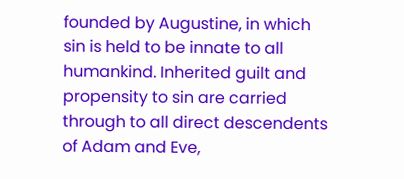founded by Augustine, in which sin is held to be innate to all humankind. Inherited guilt and propensity to sin are carried through to all direct descendents of Adam and Eve,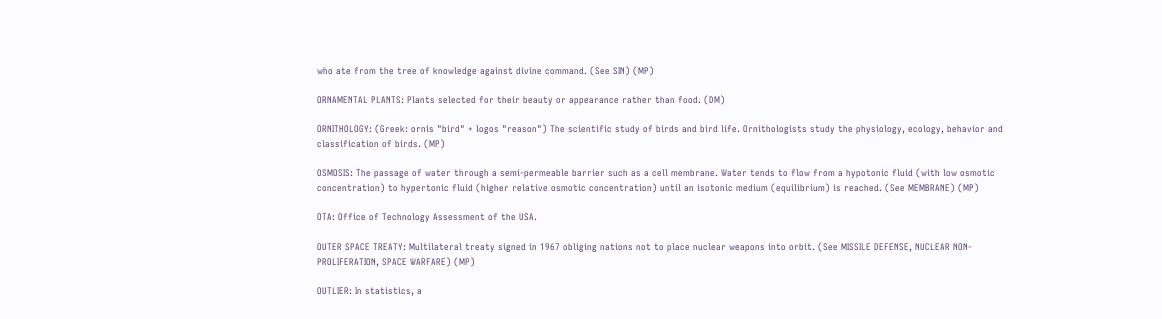who ate from the tree of knowledge against divine command. (See SIN) (MP)

ORNAMENTAL PLANTS: Plants selected for their beauty or appearance rather than food. (DM)

ORNITHOLOGY: (Greek: ornis "bird" + logos "reason") The scientific study of birds and bird life. Ornithologists study the physiology, ecology, behavior and classification of birds. (MP)

OSMOSIS: The passage of water through a semi-permeable barrier such as a cell membrane. Water tends to flow from a hypotonic fluid (with low osmotic concentration) to hypertonic fluid (higher relative osmotic concentration) until an isotonic medium (equilibrium) is reached. (See MEMBRANE) (MP)

OTA: Office of Technology Assessment of the USA.

OUTER SPACE TREATY: Multilateral treaty signed in 1967 obliging nations not to place nuclear weapons into orbit. (See MISSILE DEFENSE, NUCLEAR NON-PROLIFERATION, SPACE WARFARE) (MP)

OUTLIER: In statistics, a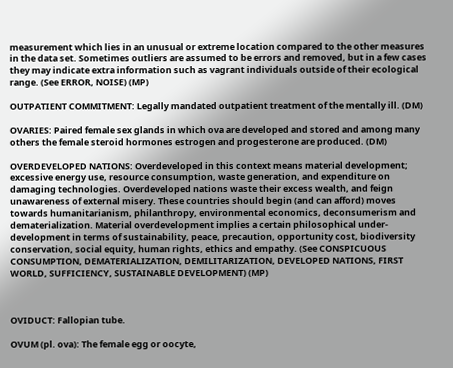measurement which lies in an unusual or extreme location compared to the other measures in the data set. Sometimes outliers are assumed to be errors and removed, but in a few cases they may indicate extra information such as vagrant individuals outside of their ecological range. (See ERROR, NOISE) (MP)

OUTPATIENT COMMITMENT: Legally mandated outpatient treatment of the mentally ill. (DM)

OVARIES: Paired female sex glands in which ova are developed and stored and among many others the female steroid hormones estrogen and progesterone are produced. (DM)

OVERDEVELOPED NATIONS: Overdeveloped in this context means material development; excessive energy use, resource consumption, waste generation, and expenditure on damaging technologies. Overdeveloped nations waste their excess wealth, and feign unawareness of external misery. These countries should begin (and can afford) moves towards humanitarianism, philanthropy, environmental economics, deconsumerism and dematerialization. Material overdevelopment implies a certain philosophical under-development in terms of sustainability, peace, precaution, opportunity cost, biodiversity conservation, social equity, human rights, ethics and empathy. (See CONSPICUOUS CONSUMPTION, DEMATERIALIZATION, DEMILITARIZATION, DEVELOPED NATIONS, FIRST WORLD, SUFFICIENCY, SUSTAINABLE DEVELOPMENT) (MP)



OVIDUCT: Fallopian tube.

OVUM (pl. ova): The female egg or oocyte,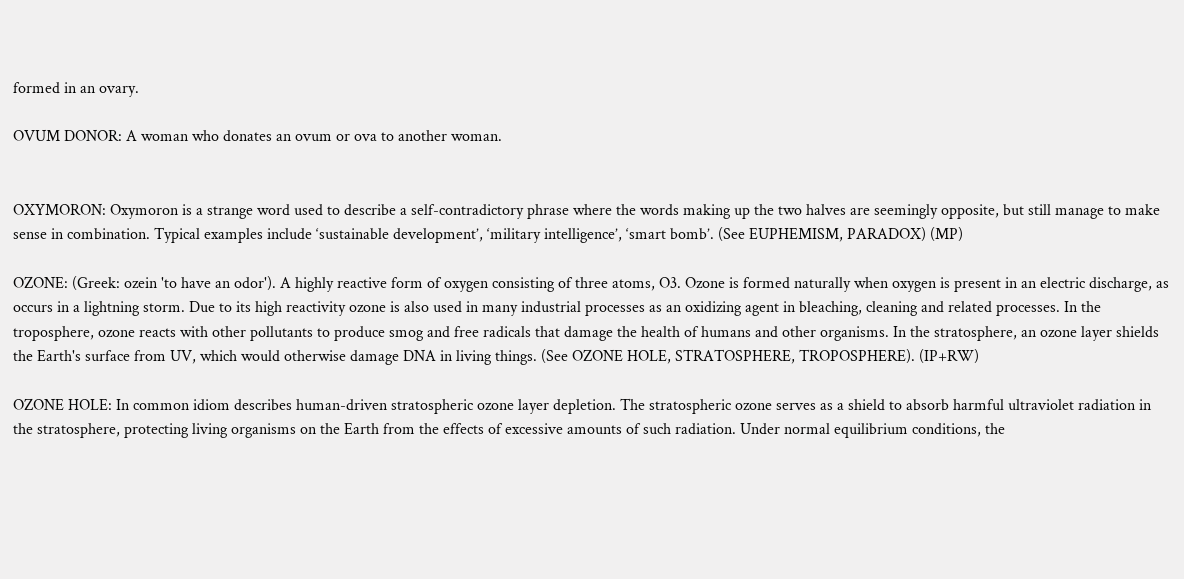formed in an ovary.

OVUM DONOR: A woman who donates an ovum or ova to another woman.


OXYMORON: Oxymoron is a strange word used to describe a self-contradictory phrase where the words making up the two halves are seemingly opposite, but still manage to make sense in combination. Typical examples include ‘sustainable development’, ‘military intelligence’, ‘smart bomb’. (See EUPHEMISM, PARADOX) (MP)

OZONE: (Greek: ozein 'to have an odor'). A highly reactive form of oxygen consisting of three atoms, O3. Ozone is formed naturally when oxygen is present in an electric discharge, as occurs in a lightning storm. Due to its high reactivity ozone is also used in many industrial processes as an oxidizing agent in bleaching, cleaning and related processes. In the troposphere, ozone reacts with other pollutants to produce smog and free radicals that damage the health of humans and other organisms. In the stratosphere, an ozone layer shields the Earth's surface from UV, which would otherwise damage DNA in living things. (See OZONE HOLE, STRATOSPHERE, TROPOSPHERE). (IP+RW)

OZONE HOLE: In common idiom describes human-driven stratospheric ozone layer depletion. The stratospheric ozone serves as a shield to absorb harmful ultraviolet radiation in the stratosphere, protecting living organisms on the Earth from the effects of excessive amounts of such radiation. Under normal equilibrium conditions, the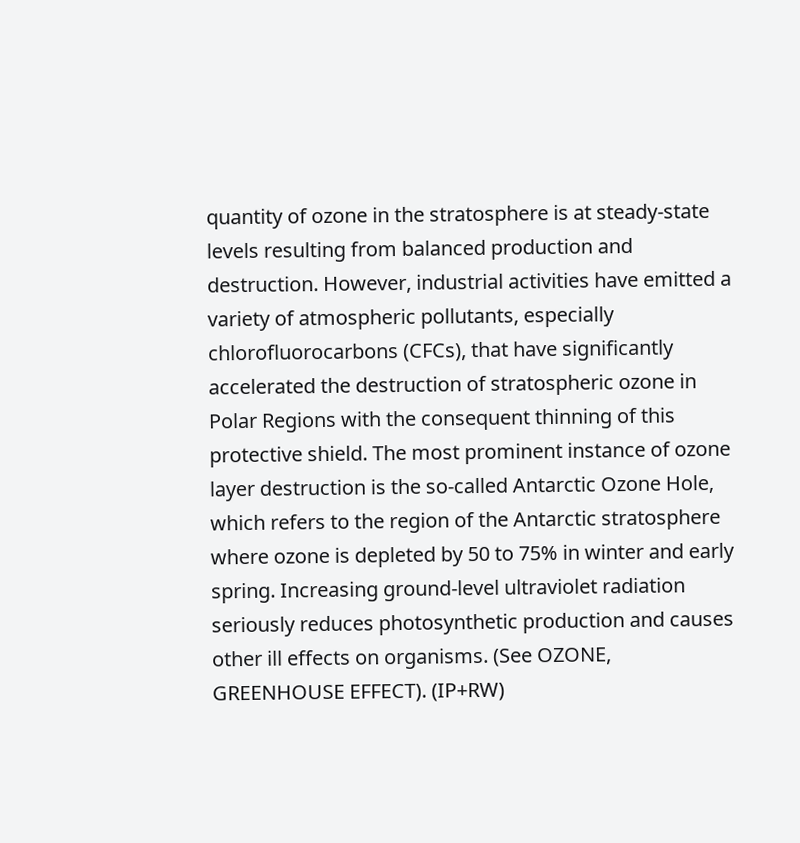quantity of ozone in the stratosphere is at steady-state levels resulting from balanced production and destruction. However, industrial activities have emitted a variety of atmospheric pollutants, especially chlorofluorocarbons (CFCs), that have significantly accelerated the destruction of stratospheric ozone in Polar Regions with the consequent thinning of this protective shield. The most prominent instance of ozone layer destruction is the so-called Antarctic Ozone Hole, which refers to the region of the Antarctic stratosphere where ozone is depleted by 50 to 75% in winter and early spring. Increasing ground-level ultraviolet radiation seriously reduces photosynthetic production and causes other ill effects on organisms. (See OZONE, GREENHOUSE EFFECT). (IP+RW)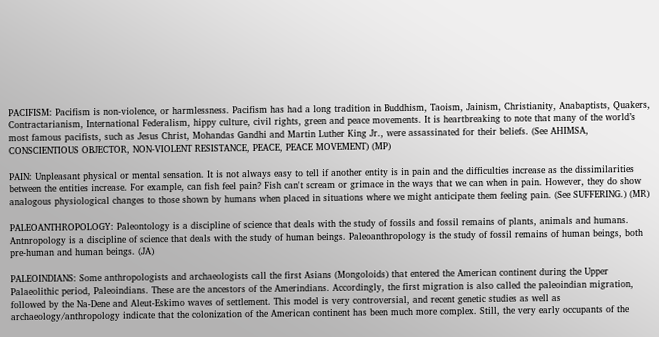PACIFISM: Pacifism is non-violence, or harmlessness. Pacifism has had a long tradition in Buddhism, Taoism, Jainism, Christianity, Anabaptists, Quakers, Contractarianism, International Federalism, hippy culture, civil rights, green and peace movements. It is heartbreaking to note that many of the world’s most famous pacifists, such as Jesus Christ, Mohandas Gandhi and Martin Luther King Jr., were assassinated for their beliefs. (See AHIMSA, CONSCIENTIOUS OBJECTOR, NON-VIOLENT RESISTANCE, PEACE, PEACE MOVEMENT) (MP)

PAIN: Unpleasant physical or mental sensation. It is not always easy to tell if another entity is in pain and the difficulties increase as the dissimilarities between the entities increase. For example, can fish feel pain? Fish can't scream or grimace in the ways that we can when in pain. However, they do show analogous physiological changes to those shown by humans when placed in situations where we might anticipate them feeling pain. (See SUFFERING.) (MR)

PALEOANTHROPOLOGY: Paleontology is a discipline of science that deals with the study of fossils and fossil remains of plants, animals and humans. Antnropology is a discipline of science that deals with the study of human beings. Paleoanthropology is the study of fossil remains of human beings, both pre-human and human beings. (JA)

PALEOINDIANS: Some anthropologists and archaeologists call the first Asians (Mongoloids) that entered the American continent during the Upper Palaeolithic period, Paleoindians. These are the ancestors of the Amerindians. Accordingly, the first migration is also called the paleoindian migration, followed by the Na-Dene and Aleut-Eskimo waves of settlement. This model is very controversial, and recent genetic studies as well as archaeology/anthropology indicate that the colonization of the American continent has been much more complex. Still, the very early occupants of the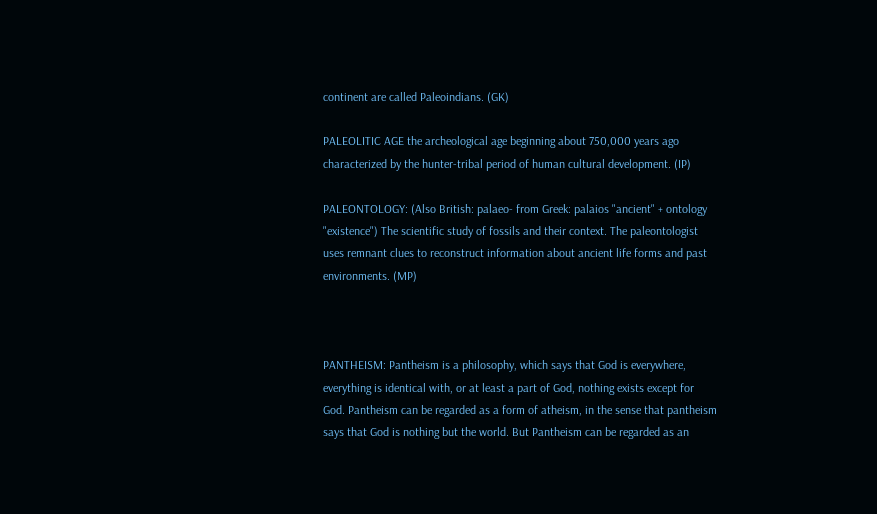continent are called Paleoindians. (GK)

PALEOLITIC AGE the archeological age beginning about 750,000 years ago characterized by the hunter-tribal period of human cultural development. (IP)

PALEONTOLOGY: (Also British: palaeo- from Greek: palaios "ancient" + ontology "existence") The scientific study of fossils and their context. The paleontologist uses remnant clues to reconstruct information about ancient life forms and past environments. (MP)



PANTHEISM: Pantheism is a philosophy, which says that God is everywhere, everything is identical with, or at least a part of God, nothing exists except for God. Pantheism can be regarded as a form of atheism, in the sense that pantheism says that God is nothing but the world. But Pantheism can be regarded as an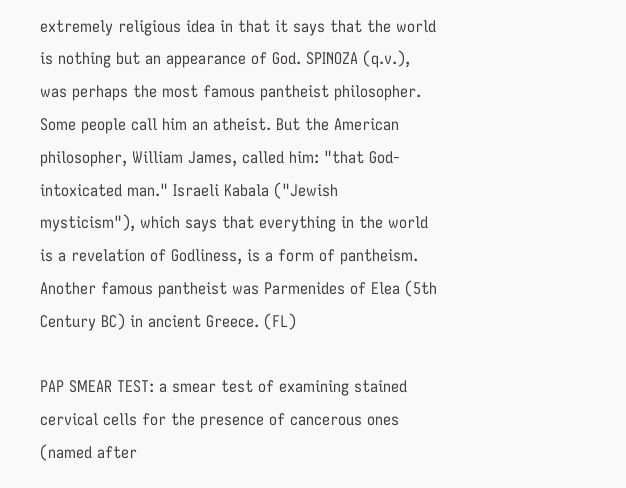extremely religious idea in that it says that the world is nothing but an appearance of God. SPINOZA (q.v.), was perhaps the most famous pantheist philosopher. Some people call him an atheist. But the American philosopher, William James, called him: "that God-intoxicated man." Israeli Kabala ("Jewish mysticism"), which says that everything in the world is a revelation of Godliness, is a form of pantheism. Another famous pantheist was Parmenides of Elea (5th Century BC) in ancient Greece. (FL)

PAP SMEAR TEST: a smear test of examining stained cervical cells for the presence of cancerous ones (named after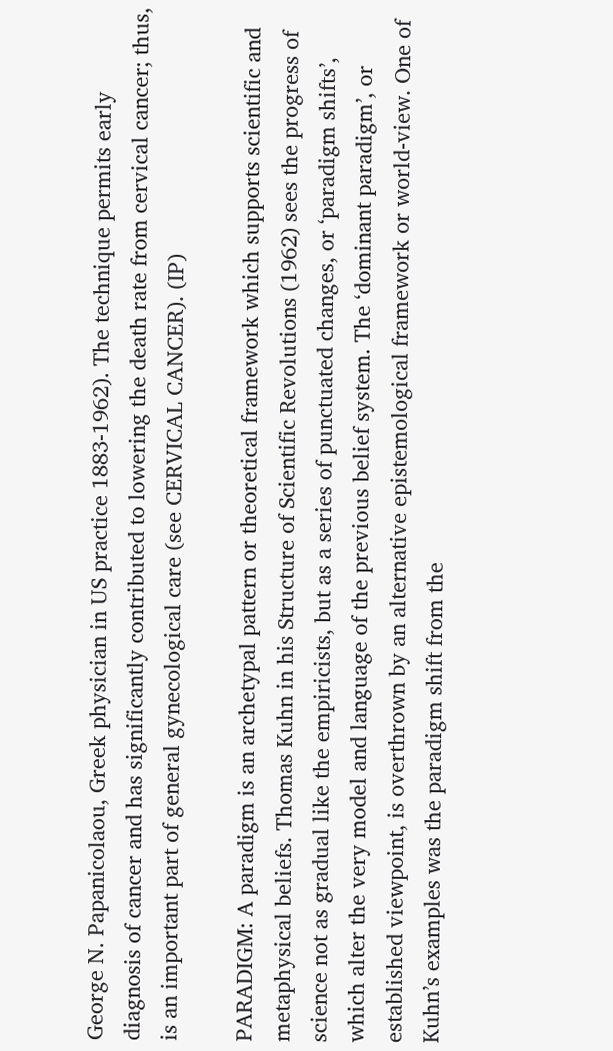George N. Papanicolaou, Greek physician in US practice 1883-1962). The technique permits early diagnosis of cancer and has significantly contributed to lowering the death rate from cervical cancer; thus, is an important part of general gynecological care (see CERVICAL CANCER). (IP)

PARADIGM: A paradigm is an archetypal pattern or theoretical framework which supports scientific and metaphysical beliefs. Thomas Kuhn in his Structure of Scientific Revolutions (1962) sees the progress of science not as gradual like the empiricists, but as a series of punctuated changes, or ‘paradigm shifts’, which alter the very model and language of the previous belief system. The ‘dominant paradigm’, or established viewpoint, is overthrown by an alternative epistemological framework or world-view. One of Kuhn’s examples was the paradigm shift from the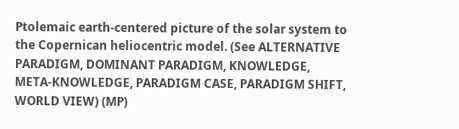Ptolemaic earth-centered picture of the solar system to the Copernican heliocentric model. (See ALTERNATIVE PARADIGM, DOMINANT PARADIGM, KNOWLEDGE, META-KNOWLEDGE, PARADIGM CASE, PARADIGM SHIFT, WORLD VIEW) (MP)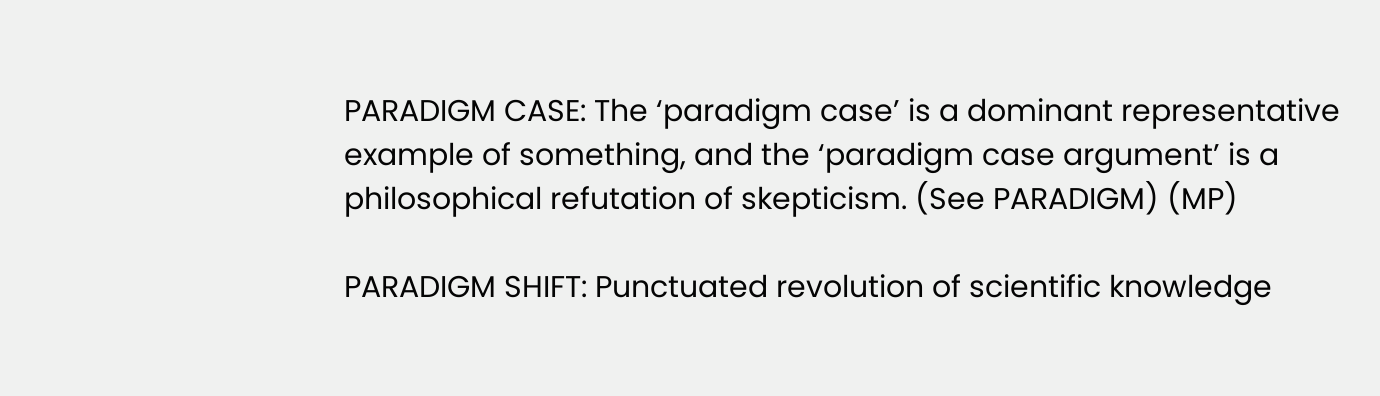PARADIGM CASE: The ‘paradigm case’ is a dominant representative example of something, and the ‘paradigm case argument’ is a philosophical refutation of skepticism. (See PARADIGM) (MP)

PARADIGM SHIFT: Punctuated revolution of scientific knowledge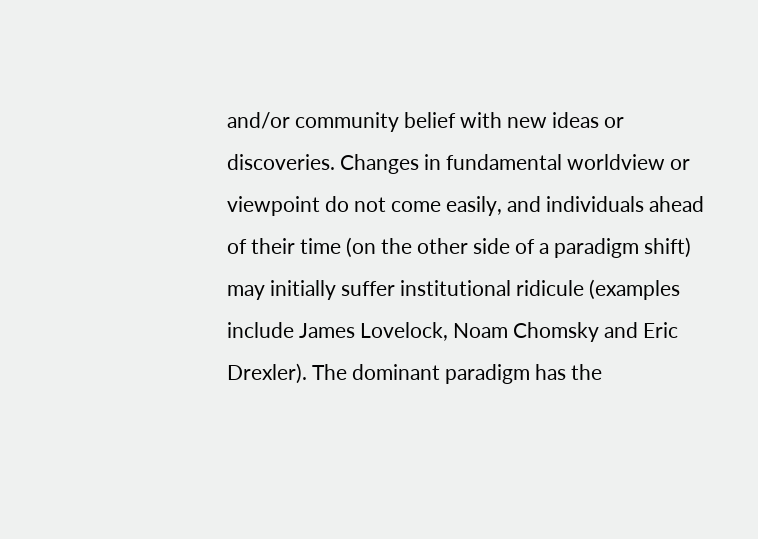and/or community belief with new ideas or discoveries. Changes in fundamental worldview or viewpoint do not come easily, and individuals ahead of their time (on the other side of a paradigm shift) may initially suffer institutional ridicule (examples include James Lovelock, Noam Chomsky and Eric Drexler). The dominant paradigm has the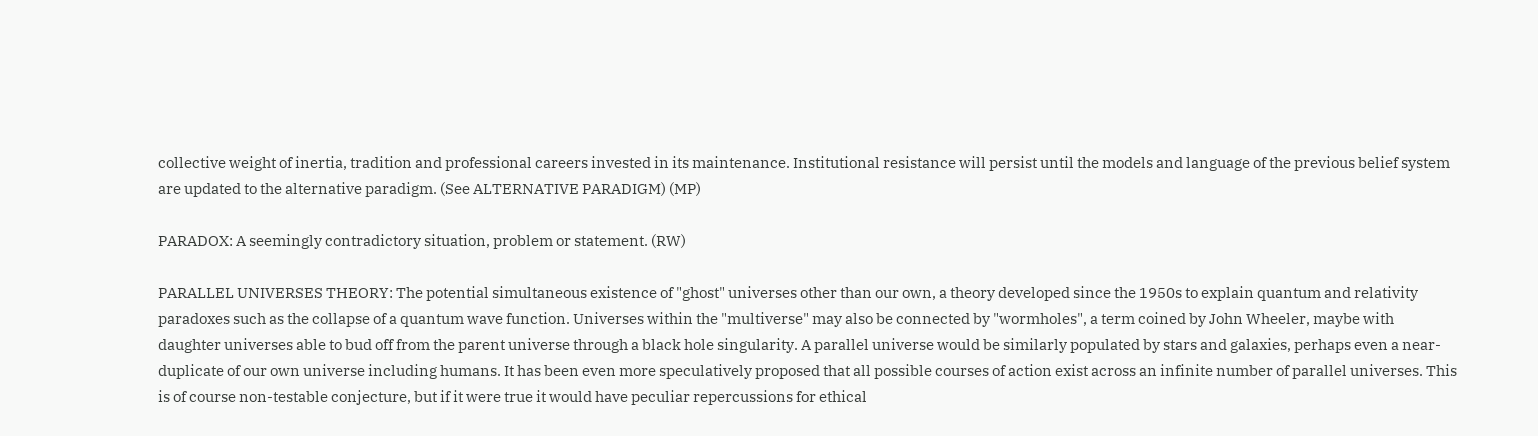collective weight of inertia, tradition and professional careers invested in its maintenance. Institutional resistance will persist until the models and language of the previous belief system are updated to the alternative paradigm. (See ALTERNATIVE PARADIGM) (MP)

PARADOX: A seemingly contradictory situation, problem or statement. (RW)

PARALLEL UNIVERSES THEORY: The potential simultaneous existence of "ghost" universes other than our own, a theory developed since the 1950s to explain quantum and relativity paradoxes such as the collapse of a quantum wave function. Universes within the "multiverse" may also be connected by "wormholes", a term coined by John Wheeler, maybe with daughter universes able to bud off from the parent universe through a black hole singularity. A parallel universe would be similarly populated by stars and galaxies, perhaps even a near-duplicate of our own universe including humans. It has been even more speculatively proposed that all possible courses of action exist across an infinite number of parallel universes. This is of course non-testable conjecture, but if it were true it would have peculiar repercussions for ethical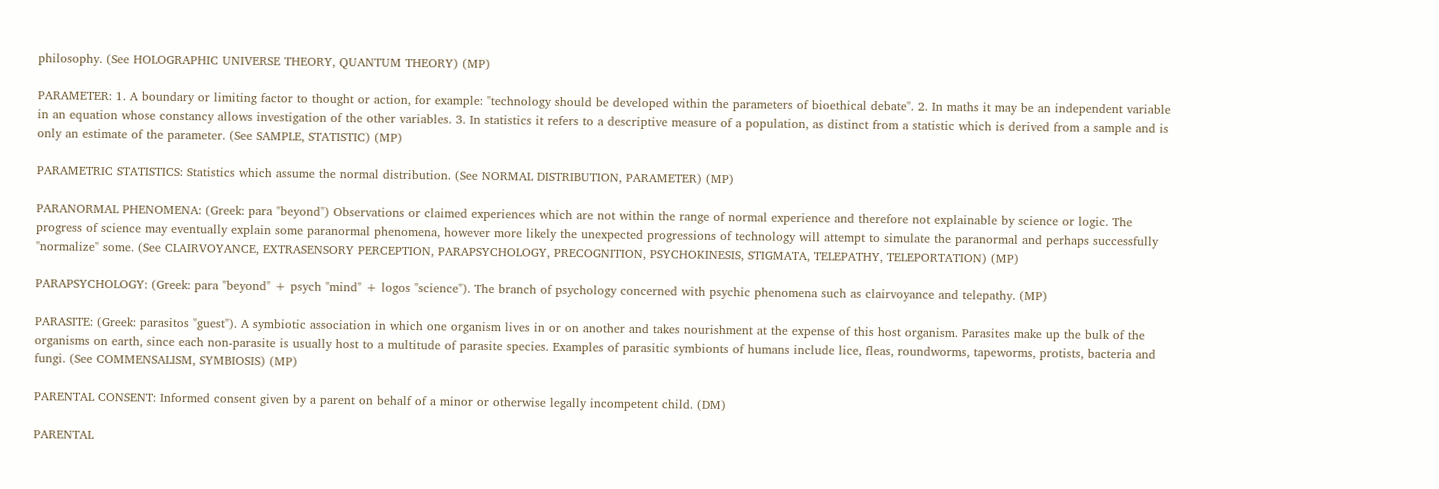philosophy. (See HOLOGRAPHIC UNIVERSE THEORY, QUANTUM THEORY) (MP)

PARAMETER: 1. A boundary or limiting factor to thought or action, for example: "technology should be developed within the parameters of bioethical debate". 2. In maths it may be an independent variable in an equation whose constancy allows investigation of the other variables. 3. In statistics it refers to a descriptive measure of a population, as distinct from a statistic which is derived from a sample and is only an estimate of the parameter. (See SAMPLE, STATISTIC) (MP)

PARAMETRIC STATISTICS: Statistics which assume the normal distribution. (See NORMAL DISTRIBUTION, PARAMETER) (MP)

PARANORMAL PHENOMENA: (Greek: para "beyond") Observations or claimed experiences which are not within the range of normal experience and therefore not explainable by science or logic. The progress of science may eventually explain some paranormal phenomena, however more likely the unexpected progressions of technology will attempt to simulate the paranormal and perhaps successfully "normalize" some. (See CLAIRVOYANCE, EXTRASENSORY PERCEPTION, PARAPSYCHOLOGY, PRECOGNITION, PSYCHOKINESIS, STIGMATA, TELEPATHY, TELEPORTATION) (MP)

PARAPSYCHOLOGY: (Greek: para "beyond" + psych "mind" + logos "science"). The branch of psychology concerned with psychic phenomena such as clairvoyance and telepathy. (MP)

PARASITE: (Greek: parasitos "guest"). A symbiotic association in which one organism lives in or on another and takes nourishment at the expense of this host organism. Parasites make up the bulk of the organisms on earth, since each non-parasite is usually host to a multitude of parasite species. Examples of parasitic symbionts of humans include lice, fleas, roundworms, tapeworms, protists, bacteria and fungi. (See COMMENSALISM, SYMBIOSIS) (MP)

PARENTAL CONSENT: Informed consent given by a parent on behalf of a minor or otherwise legally incompetent child. (DM)

PARENTAL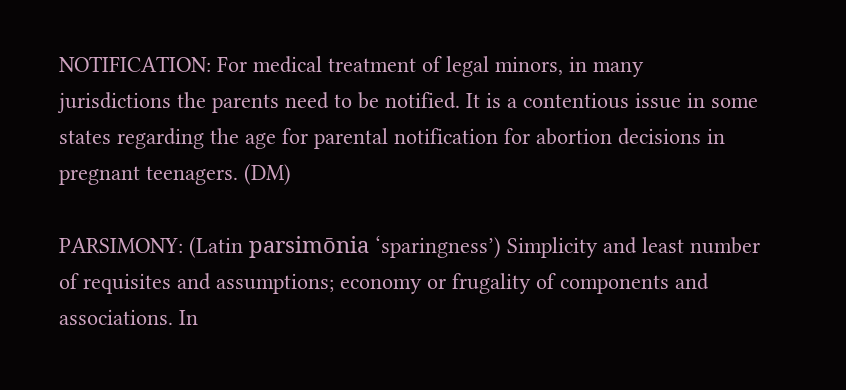NOTIFICATION: For medical treatment of legal minors, in many jurisdictions the parents need to be notified. It is a contentious issue in some states regarding the age for parental notification for abortion decisions in pregnant teenagers. (DM)

PARSIMONY: (Latin parsimōnia ‘sparingness’) Simplicity and least number of requisites and assumptions; economy or frugality of components and associations. In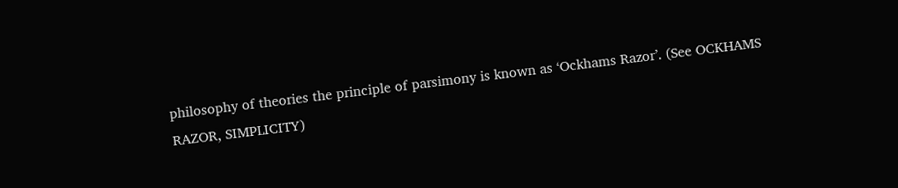philosophy of theories the principle of parsimony is known as ‘Ockhams Razor’. (See OCKHAMS RAZOR, SIMPLICITY)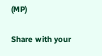(MP)

Share with your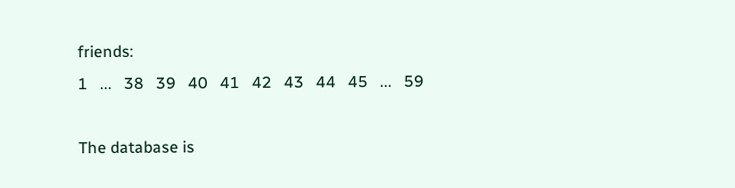friends:
1   ...   38   39   40   41   42   43   44   45   ...   59

The database is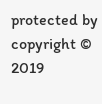protected by copyright © 2019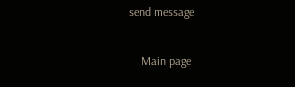send message

    Main page